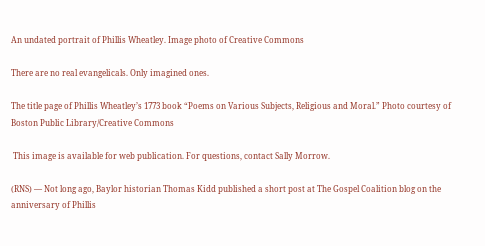An undated portrait of Phillis Wheatley. Image photo of Creative Commons

There are no real evangelicals. Only imagined ones.

The title page of Phillis Wheatley’s 1773 book “Poems on Various Subjects, Religious and Moral.” Photo courtesy of Boston Public Library/Creative Commons

 This image is available for web publication. For questions, contact Sally Morrow.

(RNS) — Not long ago, Baylor historian Thomas Kidd published a short post at The Gospel Coalition blog on the anniversary of Phillis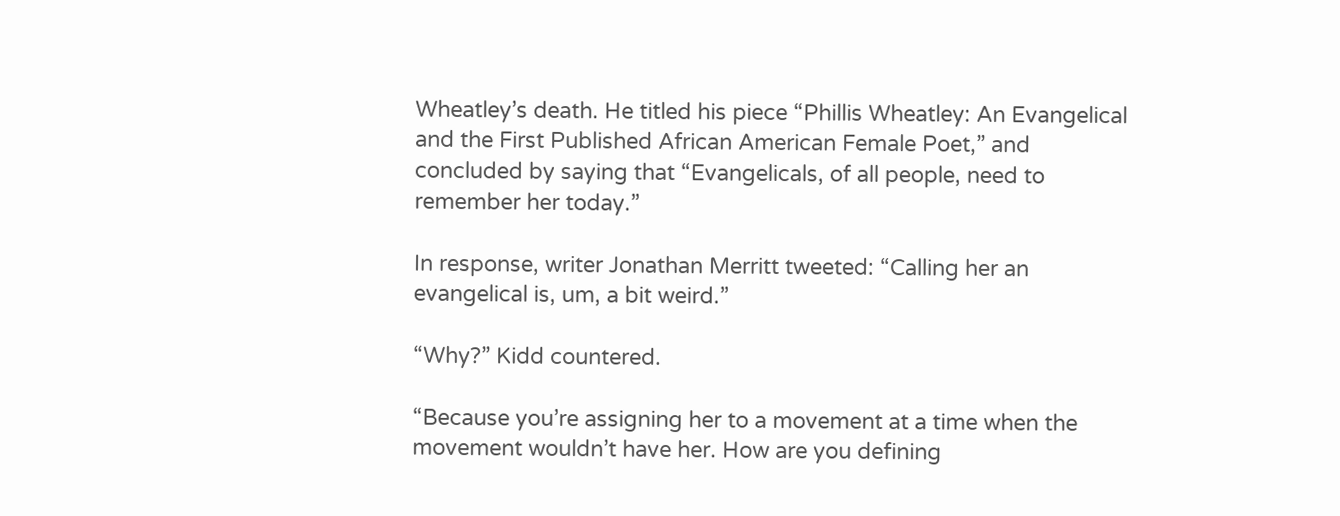Wheatley’s death. He titled his piece “Phillis Wheatley: An Evangelical and the First Published African American Female Poet,” and concluded by saying that “Evangelicals, of all people, need to remember her today.”

In response, writer Jonathan Merritt tweeted: “Calling her an evangelical is, um, a bit weird.”

“Why?” Kidd countered.

“Because you’re assigning her to a movement at a time when the movement wouldn’t have her. How are you defining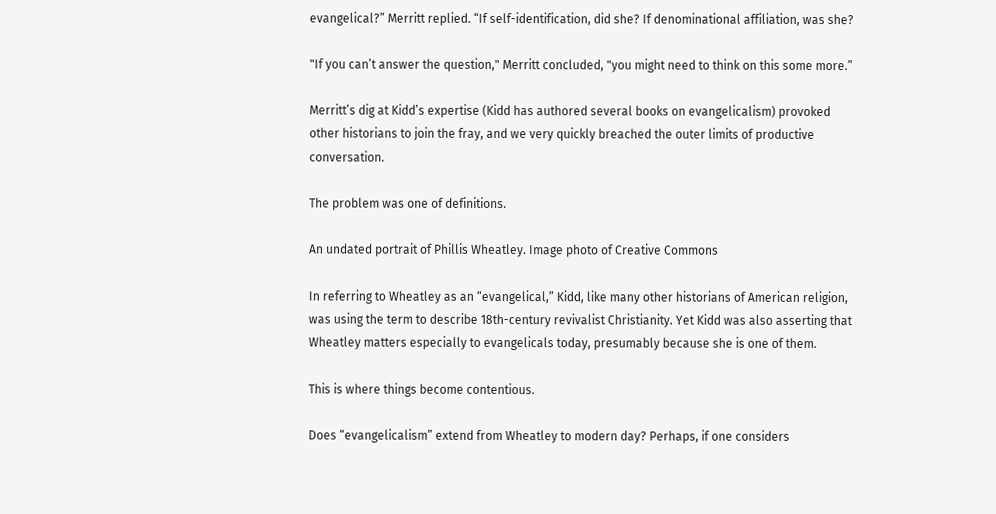evangelical?” Merritt replied. “If self-identification, did she? If denominational affiliation, was she?

"If you can’t answer the question," Merritt concluded, "you might need to think on this some more.”

Merritt’s dig at Kidd’s expertise (Kidd has authored several books on evangelicalism) provoked other historians to join the fray, and we very quickly breached the outer limits of productive conversation.

The problem was one of definitions.

An undated portrait of Phillis Wheatley. Image photo of Creative Commons

In referring to Wheatley as an “evangelical,” Kidd, like many other historians of American religion, was using the term to describe 18th-century revivalist Christianity. Yet Kidd was also asserting that Wheatley matters especially to evangelicals today, presumably because she is one of them.

This is where things become contentious.

Does “evangelicalism” extend from Wheatley to modern day? Perhaps, if one considers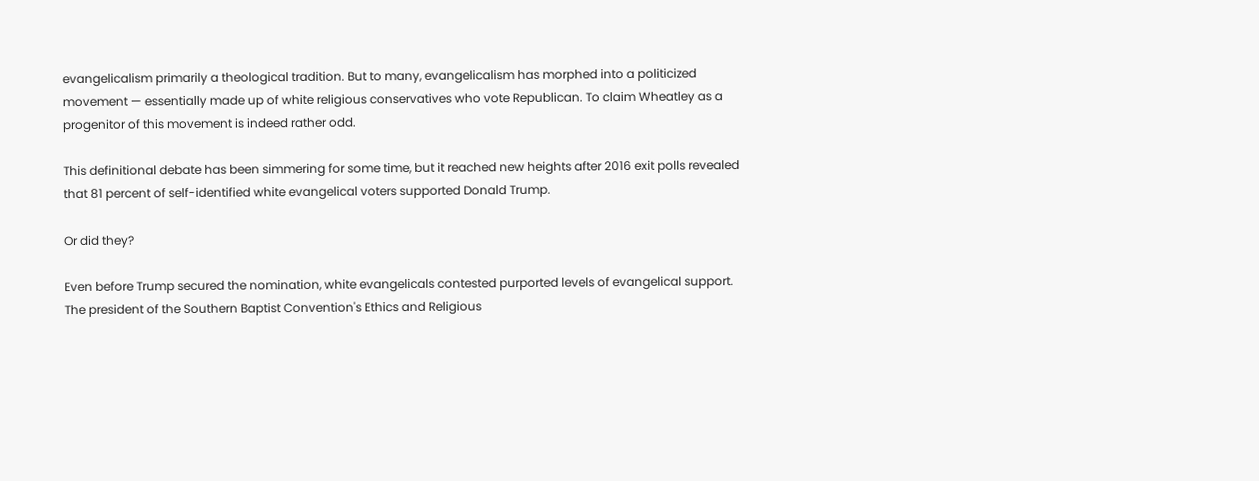evangelicalism primarily a theological tradition. But to many, evangelicalism has morphed into a politicized movement — essentially made up of white religious conservatives who vote Republican. To claim Wheatley as a progenitor of this movement is indeed rather odd.

This definitional debate has been simmering for some time, but it reached new heights after 2016 exit polls revealed that 81 percent of self-identified white evangelical voters supported Donald Trump.

Or did they?

Even before Trump secured the nomination, white evangelicals contested purported levels of evangelical support. The president of the Southern Baptist Convention's Ethics and Religious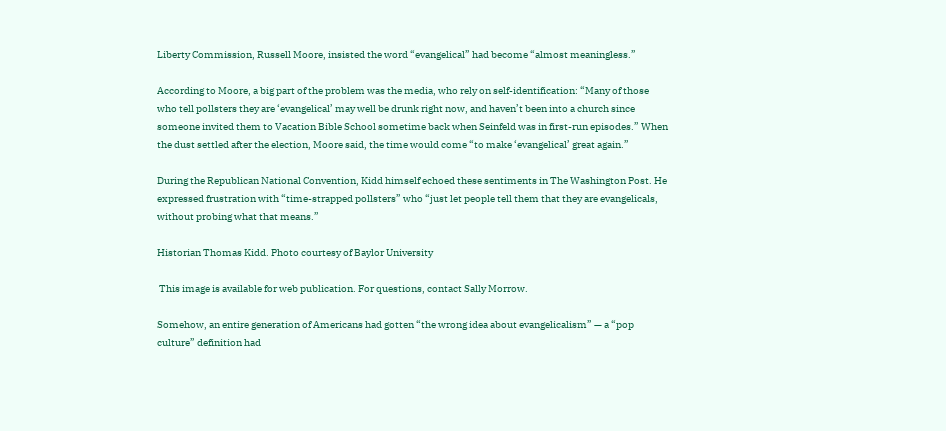Liberty Commission, Russell Moore, insisted the word “evangelical” had become “almost meaningless.”

According to Moore, a big part of the problem was the media, who rely on self-identification: “Many of those who tell pollsters they are ‘evangelical’ may well be drunk right now, and haven’t been into a church since someone invited them to Vacation Bible School sometime back when Seinfeld was in first-run episodes.” When the dust settled after the election, Moore said, the time would come “to make ‘evangelical’ great again.”

During the Republican National Convention, Kidd himself echoed these sentiments in The Washington Post. He expressed frustration with “time-strapped pollsters” who “just let people tell them that they are evangelicals, without probing what that means.”

Historian Thomas Kidd. Photo courtesy of Baylor University

 This image is available for web publication. For questions, contact Sally Morrow.

Somehow, an entire generation of Americans had gotten “the wrong idea about evangelicalism” — a “pop culture” definition had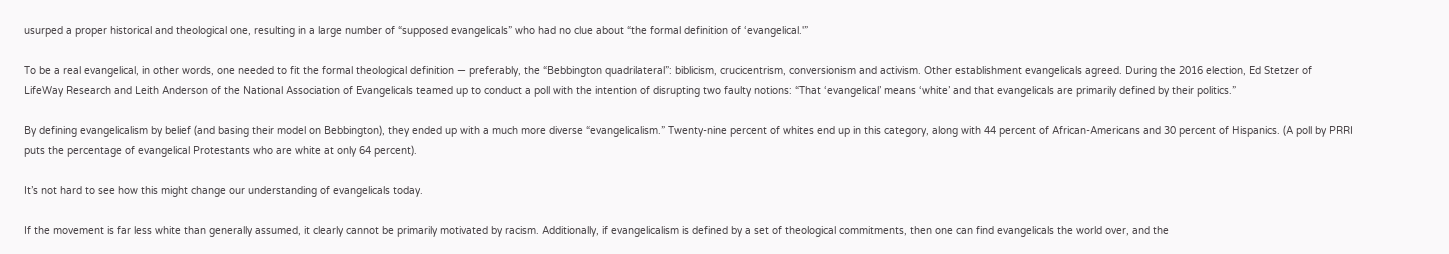usurped a proper historical and theological one, resulting in a large number of “supposed evangelicals” who had no clue about “the formal definition of ‘evangelical.'”

To be a real evangelical, in other words, one needed to fit the formal theological definition — preferably, the “Bebbington quadrilateral”: biblicism, crucicentrism, conversionism and activism. Other establishment evangelicals agreed. During the 2016 election, Ed Stetzer of LifeWay Research and Leith Anderson of the National Association of Evangelicals teamed up to conduct a poll with the intention of disrupting two faulty notions: “That ‘evangelical’ means ‘white’ and that evangelicals are primarily defined by their politics.”

By defining evangelicalism by belief (and basing their model on Bebbington), they ended up with a much more diverse “evangelicalism.” Twenty-nine percent of whites end up in this category, along with 44 percent of African-Americans and 30 percent of Hispanics. (A poll by PRRI puts the percentage of evangelical Protestants who are white at only 64 percent).

It’s not hard to see how this might change our understanding of evangelicals today.

If the movement is far less white than generally assumed, it clearly cannot be primarily motivated by racism. Additionally, if evangelicalism is defined by a set of theological commitments, then one can find evangelicals the world over, and the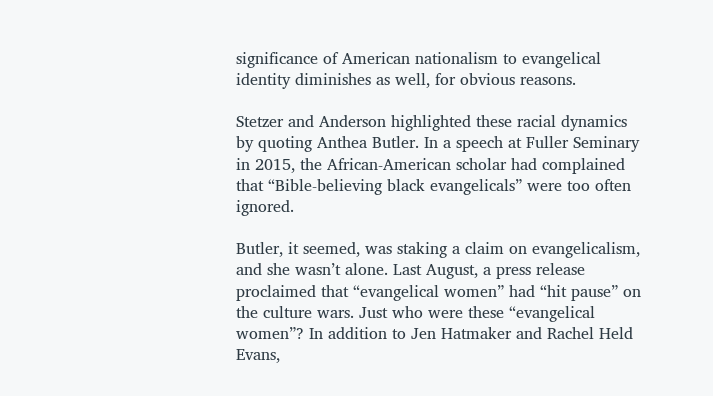significance of American nationalism to evangelical identity diminishes as well, for obvious reasons.

Stetzer and Anderson highlighted these racial dynamics by quoting Anthea Butler. In a speech at Fuller Seminary in 2015, the African-American scholar had complained that “Bible-believing black evangelicals” were too often ignored.

Butler, it seemed, was staking a claim on evangelicalism, and she wasn’t alone. Last August, a press release proclaimed that “evangelical women” had “hit pause” on the culture wars. Just who were these “evangelical women”? In addition to Jen Hatmaker and Rachel Held Evans,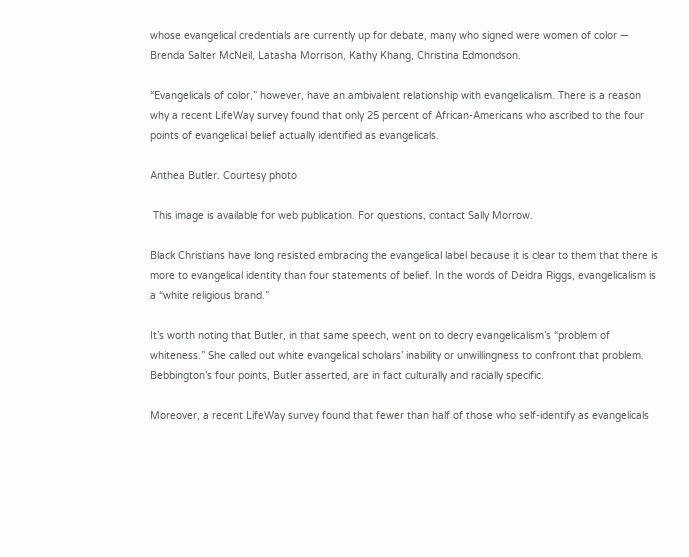whose evangelical credentials are currently up for debate, many who signed were women of color — Brenda Salter McNeil, Latasha Morrison, Kathy Khang, Christina Edmondson.

“Evangelicals of color,” however, have an ambivalent relationship with evangelicalism. There is a reason why a recent LifeWay survey found that only 25 percent of African-Americans who ascribed to the four points of evangelical belief actually identified as evangelicals.

Anthea Butler. Courtesy photo

 This image is available for web publication. For questions, contact Sally Morrow.

Black Christians have long resisted embracing the evangelical label because it is clear to them that there is more to evangelical identity than four statements of belief. In the words of Deidra Riggs, evangelicalism is a “white religious brand.”

It’s worth noting that Butler, in that same speech, went on to decry evangelicalism’s “problem of whiteness.” She called out white evangelical scholars’ inability or unwillingness to confront that problem. Bebbington’s four points, Butler asserted, are in fact culturally and racially specific.

Moreover, a recent LifeWay survey found that fewer than half of those who self-identify as evangelicals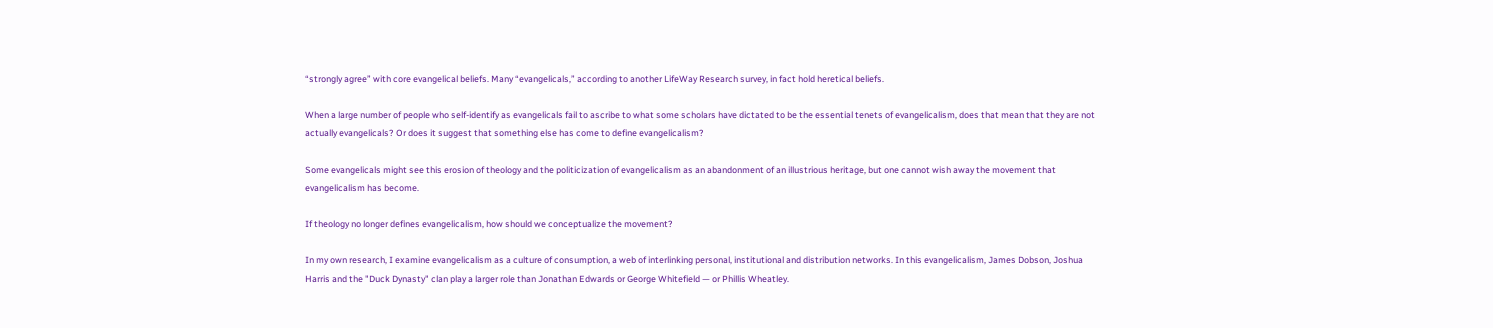“strongly agree” with core evangelical beliefs. Many “evangelicals,” according to another LifeWay Research survey, in fact hold heretical beliefs.

When a large number of people who self-identify as evangelicals fail to ascribe to what some scholars have dictated to be the essential tenets of evangelicalism, does that mean that they are not actually evangelicals? Or does it suggest that something else has come to define evangelicalism?

Some evangelicals might see this erosion of theology and the politicization of evangelicalism as an abandonment of an illustrious heritage, but one cannot wish away the movement that evangelicalism has become.

If theology no longer defines evangelicalism, how should we conceptualize the movement?

In my own research, I examine evangelicalism as a culture of consumption, a web of interlinking personal, institutional and distribution networks. In this evangelicalism, James Dobson, Joshua Harris and the "Duck Dynasty" clan play a larger role than Jonathan Edwards or George Whitefield — or Phillis Wheatley.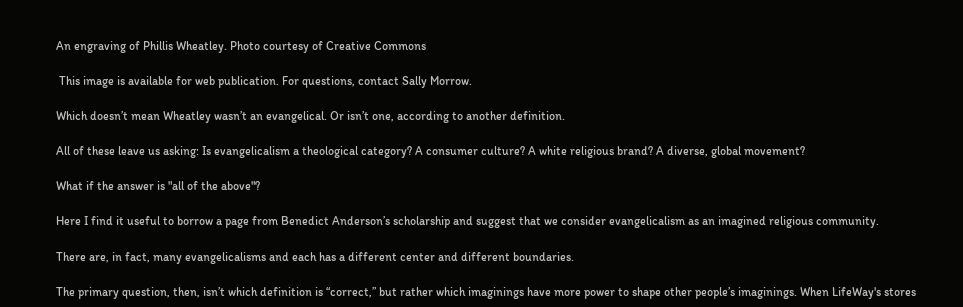An engraving of Phillis Wheatley. Photo courtesy of Creative Commons

 This image is available for web publication. For questions, contact Sally Morrow.

Which doesn’t mean Wheatley wasn’t an evangelical. Or isn’t one, according to another definition.

All of these leave us asking: Is evangelicalism a theological category? A consumer culture? A white religious brand? A diverse, global movement?

What if the answer is "all of the above"?

Here I find it useful to borrow a page from Benedict Anderson’s scholarship and suggest that we consider evangelicalism as an imagined religious community.

There are, in fact, many evangelicalisms and each has a different center and different boundaries.

The primary question, then, isn’t which definition is “correct,” but rather which imaginings have more power to shape other people’s imaginings. When LifeWay's stores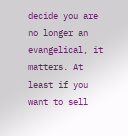decide you are no longer an evangelical, it matters. At least if you want to sell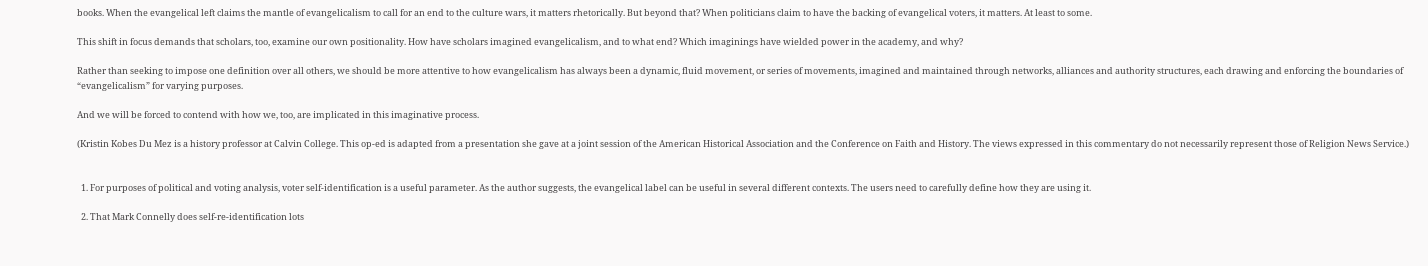books. When the evangelical left claims the mantle of evangelicalism to call for an end to the culture wars, it matters rhetorically. But beyond that? When politicians claim to have the backing of evangelical voters, it matters. At least to some.

This shift in focus demands that scholars, too, examine our own positionality. How have scholars imagined evangelicalism, and to what end? Which imaginings have wielded power in the academy, and why?

Rather than seeking to impose one definition over all others, we should be more attentive to how evangelicalism has always been a dynamic, fluid movement, or series of movements, imagined and maintained through networks, alliances and authority structures, each drawing and enforcing the boundaries of “evangelicalism” for varying purposes.

And we will be forced to contend with how we, too, are implicated in this imaginative process.

(Kristin Kobes Du Mez is a history professor at Calvin College. This op-ed is adapted from a presentation she gave at a joint session of the American Historical Association and the Conference on Faith and History. The views expressed in this commentary do not necessarily represent those of Religion News Service.)


  1. For purposes of political and voting analysis, voter self-identification is a useful parameter. As the author suggests, the evangelical label can be useful in several different contexts. The users need to carefully define how they are using it.

  2. That Mark Connelly does self-re-identification lots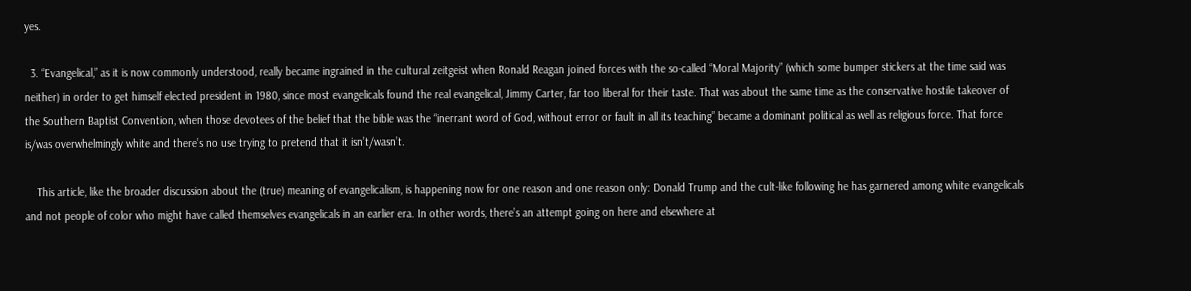yes.

  3. “Evangelical,” as it is now commonly understood, really became ingrained in the cultural zeitgeist when Ronald Reagan joined forces with the so-called “Moral Majority” (which some bumper stickers at the time said was neither) in order to get himself elected president in 1980, since most evangelicals found the real evangelical, Jimmy Carter, far too liberal for their taste. That was about the same time as the conservative hostile takeover of the Southern Baptist Convention, when those devotees of the belief that the bible was the “inerrant word of God, without error or fault in all its teaching” became a dominant political as well as religious force. That force is/was overwhelmingly white and there’s no use trying to pretend that it isn’t/wasn’t.

    This article, like the broader discussion about the (true) meaning of evangelicalism, is happening now for one reason and one reason only: Donald Trump and the cult-like following he has garnered among white evangelicals and not people of color who might have called themselves evangelicals in an earlier era. In other words, there’s an attempt going on here and elsewhere at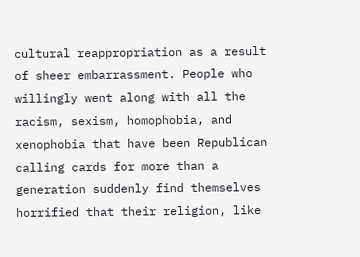cultural reappropriation as a result of sheer embarrassment. People who willingly went along with all the racism, sexism, homophobia, and xenophobia that have been Republican calling cards for more than a generation suddenly find themselves horrified that their religion, like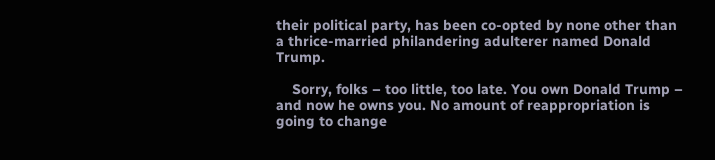their political party, has been co-opted by none other than a thrice-married philandering adulterer named Donald Trump.

    Sorry, folks – too little, too late. You own Donald Trump – and now he owns you. No amount of reappropriation is going to change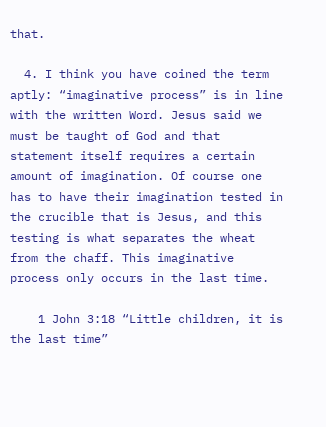that.

  4. I think you have coined the term aptly: “imaginative process” is in line with the written Word. Jesus said we must be taught of God and that statement itself requires a certain amount of imagination. Of course one has to have their imagination tested in the crucible that is Jesus, and this testing is what separates the wheat from the chaff. This imaginative process only occurs in the last time.

    1 John 3:18 “Little children, it is the last time”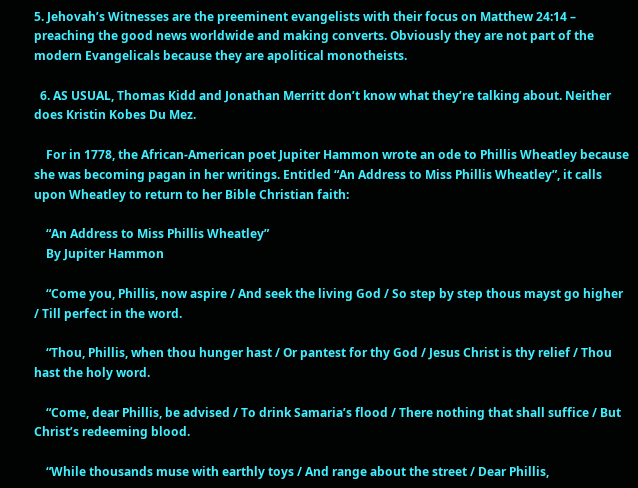5. Jehovah’s Witnesses are the preeminent evangelists with their focus on Matthew 24:14 – preaching the good news worldwide and making converts. Obviously they are not part of the modern Evangelicals because they are apolitical monotheists.

  6. AS USUAL, Thomas Kidd and Jonathan Merritt don’t know what they’re talking about. Neither does Kristin Kobes Du Mez.

    For in 1778, the African-American poet Jupiter Hammon wrote an ode to Phillis Wheatley because she was becoming pagan in her writings. Entitled “An Address to Miss Phillis Wheatley”, it calls upon Wheatley to return to her Bible Christian faith:

    “An Address to Miss Phillis Wheatley”
    By Jupiter Hammon

    “Come you, Phillis, now aspire / And seek the living God / So step by step thous mayst go higher / Till perfect in the word.

    “Thou, Phillis, when thou hunger hast / Or pantest for thy God / Jesus Christ is thy relief / Thou hast the holy word.

    “Come, dear Phillis, be advised / To drink Samaria’s flood / There nothing that shall suffice / But Christ’s redeeming blood.

    “While thousands muse with earthly toys / And range about the street / Dear Phillis,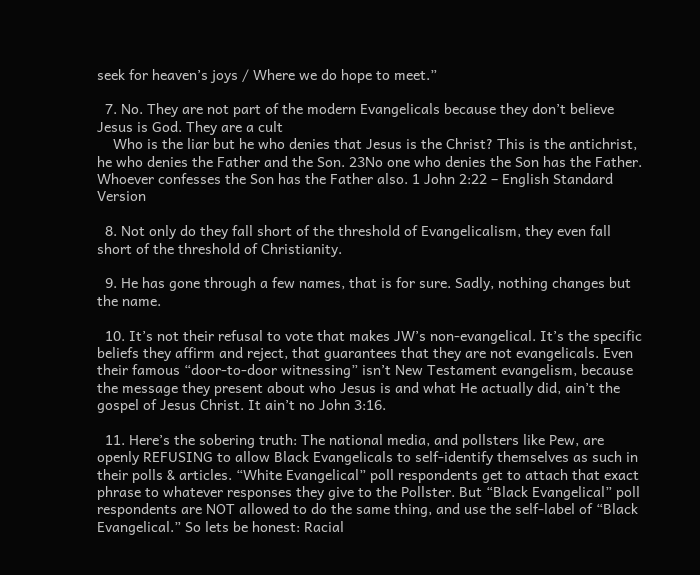seek for heaven’s joys / Where we do hope to meet.”

  7. No. They are not part of the modern Evangelicals because they don’t believe Jesus is God. They are a cult
    Who is the liar but he who denies that Jesus is the Christ? This is the antichrist, he who denies the Father and the Son. 23No one who denies the Son has the Father. Whoever confesses the Son has the Father also. 1 John 2:22 – English Standard Version

  8. Not only do they fall short of the threshold of Evangelicalism, they even fall short of the threshold of Christianity.

  9. He has gone through a few names, that is for sure. Sadly, nothing changes but the name.

  10. It’s not their refusal to vote that makes JW’s non-evangelical. It’s the specific beliefs they affirm and reject, that guarantees that they are not evangelicals. Even their famous “door-to-door witnessing” isn’t New Testament evangelism, because the message they present about who Jesus is and what He actually did, ain’t the gospel of Jesus Christ. It ain’t no John 3:16.

  11. Here’s the sobering truth: The national media, and pollsters like Pew, are openly REFUSING to allow Black Evangelicals to self-identify themselves as such in their polls & articles. “White Evangelical” poll respondents get to attach that exact phrase to whatever responses they give to the Pollster. But “Black Evangelical” poll respondents are NOT allowed to do the same thing, and use the self-label of “Black Evangelical.” So lets be honest: Racial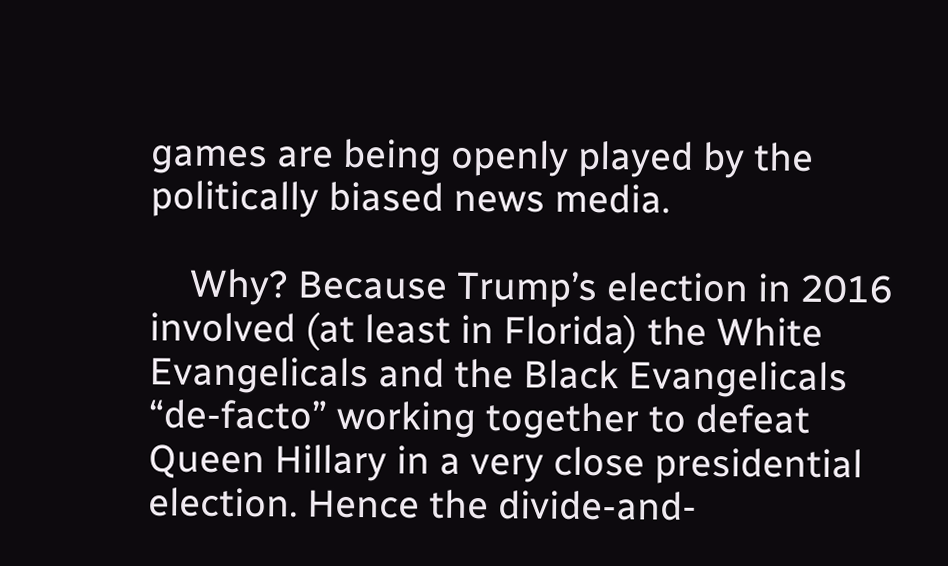games are being openly played by the politically biased news media.

    Why? Because Trump’s election in 2016 involved (at least in Florida) the White Evangelicals and the Black Evangelicals “de-facto” working together to defeat Queen Hillary in a very close presidential election. Hence the divide-and-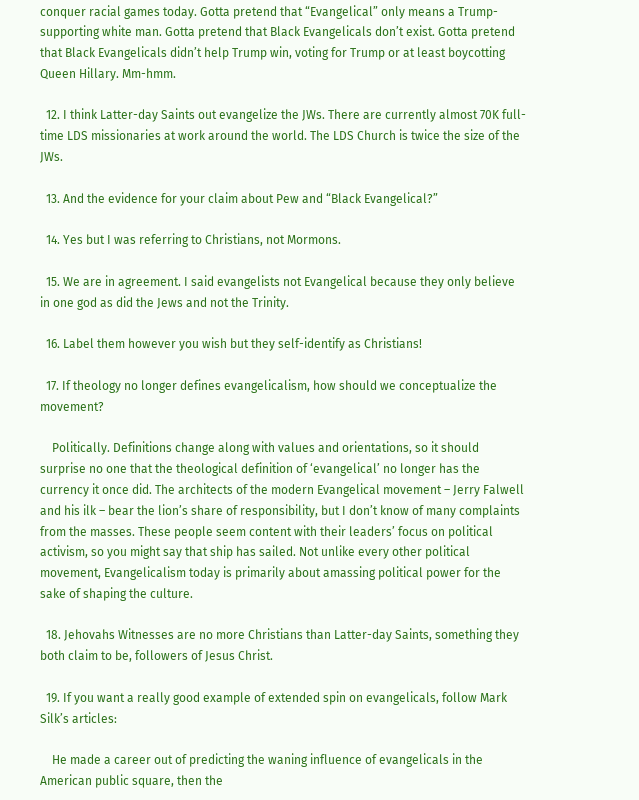conquer racial games today. Gotta pretend that “Evangelical” only means a Trump-supporting white man. Gotta pretend that Black Evangelicals don’t exist. Gotta pretend that Black Evangelicals didn’t help Trump win, voting for Trump or at least boycotting Queen Hillary. Mm-hmm.

  12. I think Latter-day Saints out evangelize the JWs. There are currently almost 70K full-time LDS missionaries at work around the world. The LDS Church is twice the size of the JWs.

  13. And the evidence for your claim about Pew and “Black Evangelical?”

  14. Yes but I was referring to Christians, not Mormons.

  15. We are in agreement. I said evangelists not Evangelical because they only believe in one god as did the Jews and not the Trinity.

  16. Label them however you wish but they self-identify as Christians!

  17. If theology no longer defines evangelicalism, how should we conceptualize the movement?

    Politically. Definitions change along with values and orientations, so it should surprise no one that the theological definition of ‘evangelical’ no longer has the currency it once did. The architects of the modern Evangelical movement – Jerry Falwell and his ilk – bear the lion’s share of responsibility, but I don’t know of many complaints from the masses. These people seem content with their leaders’ focus on political activism, so you might say that ship has sailed. Not unlike every other political movement, Evangelicalism today is primarily about amassing political power for the sake of shaping the culture.

  18. Jehovahs Witnesses are no more Christians than Latter-day Saints, something they both claim to be, followers of Jesus Christ.

  19. If you want a really good example of extended spin on evangelicals, follow Mark Silk’s articles:

    He made a career out of predicting the waning influence of evangelicals in the American public square, then the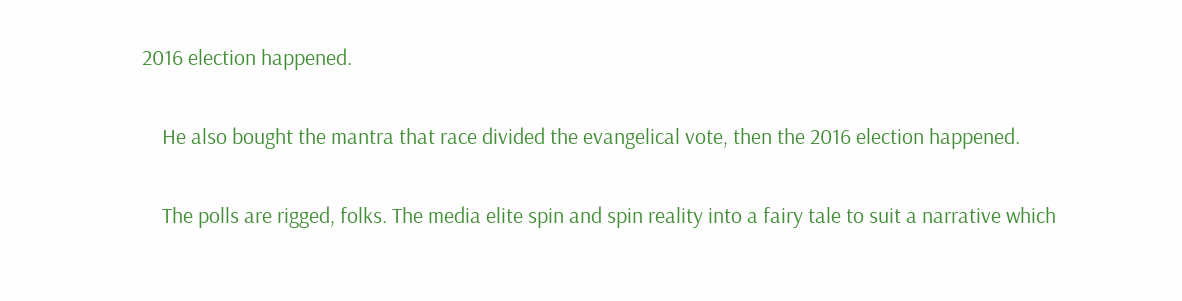2016 election happened.

    He also bought the mantra that race divided the evangelical vote, then the 2016 election happened.

    The polls are rigged, folks. The media elite spin and spin reality into a fairy tale to suit a narrative which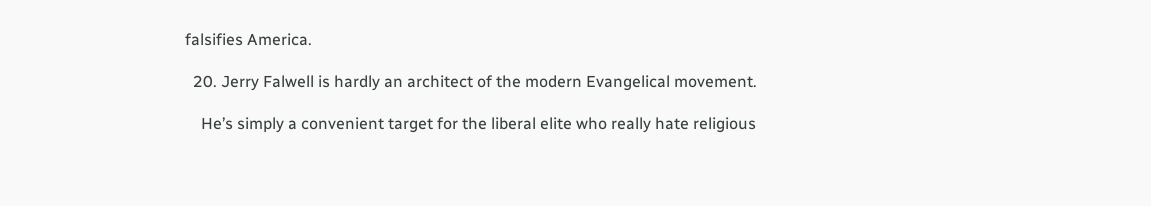falsifies America.

  20. Jerry Falwell is hardly an architect of the modern Evangelical movement.

    He’s simply a convenient target for the liberal elite who really hate religious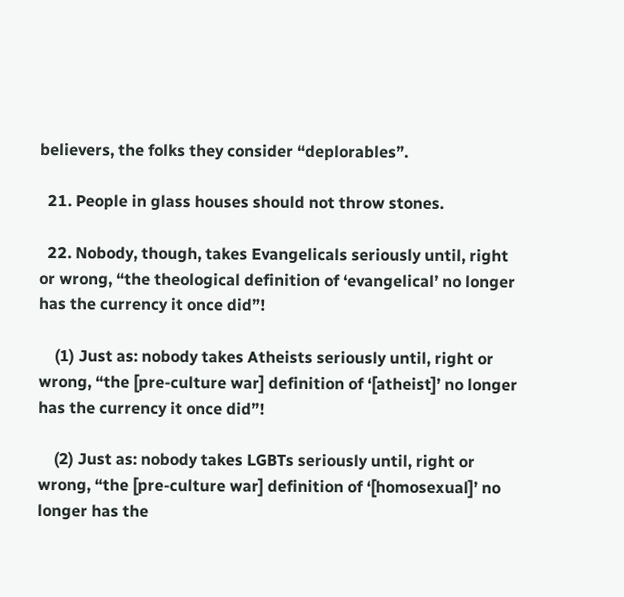believers, the folks they consider “deplorables”.

  21. People in glass houses should not throw stones.

  22. Nobody, though, takes Evangelicals seriously until, right or wrong, “the theological definition of ‘evangelical’ no longer has the currency it once did”!

    (1) Just as: nobody takes Atheists seriously until, right or wrong, “the [pre-culture war] definition of ‘[atheist]’ no longer has the currency it once did”!

    (2) Just as: nobody takes LGBTs seriously until, right or wrong, “the [pre-culture war] definition of ‘[homosexual]’ no longer has the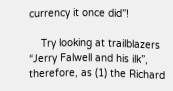currency it once did”!

    Try looking at trailblazers “Jerry Falwell and his ilk”, therefore, as (1) the Richard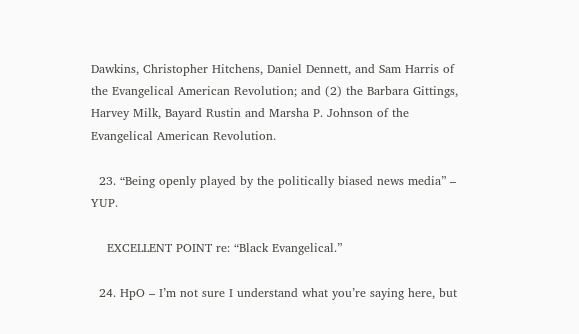Dawkins, Christopher Hitchens, Daniel Dennett, and Sam Harris of the Evangelical American Revolution; and (2) the Barbara Gittings, Harvey Milk, Bayard Rustin and Marsha P. Johnson of the Evangelical American Revolution.

  23. “Being openly played by the politically biased news media” – YUP.

    EXCELLENT POINT re: “Black Evangelical.”

  24. HpO – I’m not sure I understand what you’re saying here, but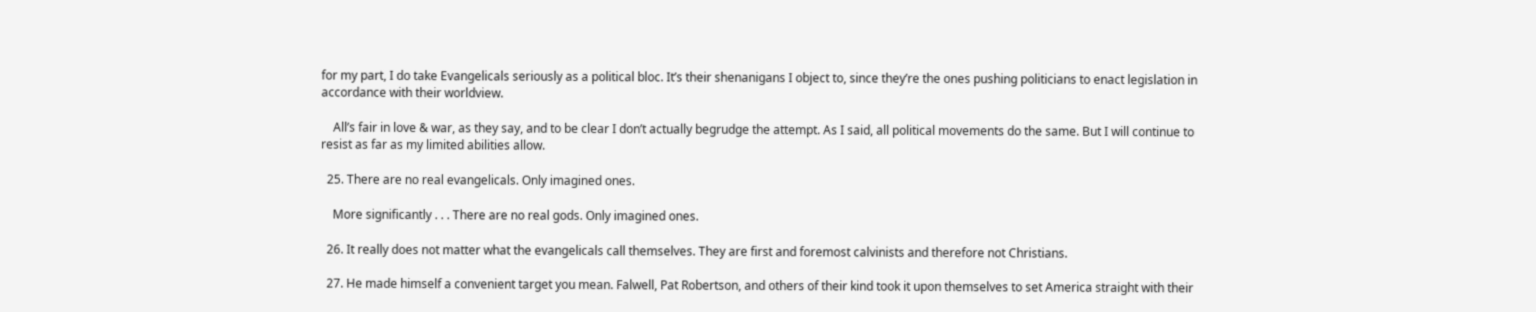for my part, I do take Evangelicals seriously as a political bloc. It’s their shenanigans I object to, since they’re the ones pushing politicians to enact legislation in accordance with their worldview.

    All’s fair in love & war, as they say, and to be clear I don’t actually begrudge the attempt. As I said, all political movements do the same. But I will continue to resist as far as my limited abilities allow.

  25. There are no real evangelicals. Only imagined ones.

    More significantly . . . There are no real gods. Only imagined ones.

  26. It really does not matter what the evangelicals call themselves. They are first and foremost calvinists and therefore not Christians.

  27. He made himself a convenient target you mean. Falwell, Pat Robertson, and others of their kind took it upon themselves to set America straight with their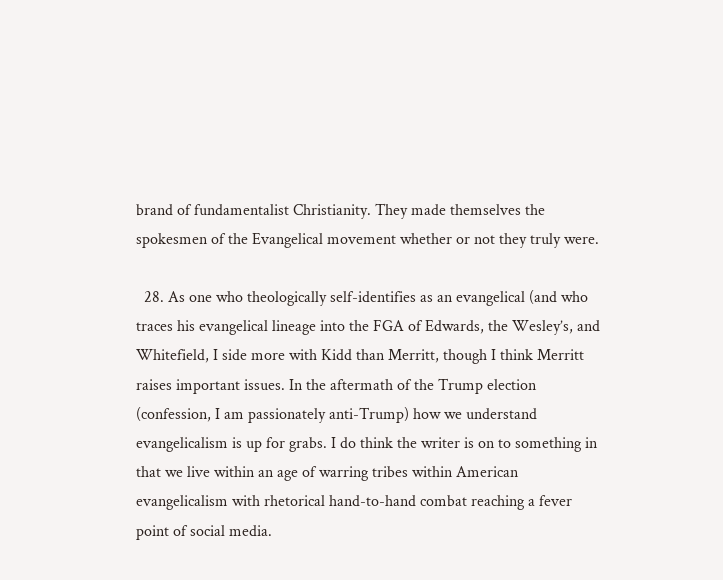brand of fundamentalist Christianity. They made themselves the spokesmen of the Evangelical movement whether or not they truly were.

  28. As one who theologically self-identifies as an evangelical (and who traces his evangelical lineage into the FGA of Edwards, the Wesley’s, and Whitefield, I side more with Kidd than Merritt, though I think Merritt raises important issues. In the aftermath of the Trump election (confession, I am passionately anti-Trump) how we understand evangelicalism is up for grabs. I do think the writer is on to something in that we live within an age of warring tribes within American evangelicalism with rhetorical hand-to-hand combat reaching a fever point of social media.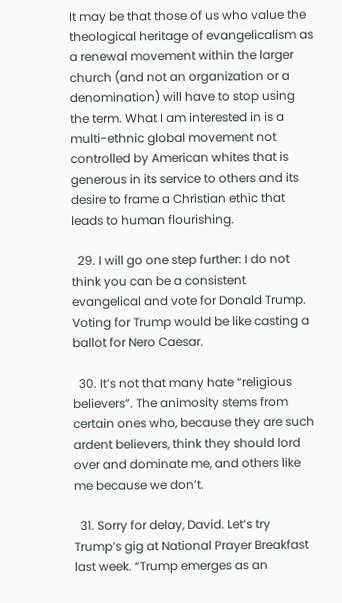It may be that those of us who value the theological heritage of evangelicalism as a renewal movement within the larger church (and not an organization or a denomination) will have to stop using the term. What I am interested in is a multi-ethnic global movement not controlled by American whites that is generous in its service to others and its desire to frame a Christian ethic that leads to human flourishing.

  29. I will go one step further: I do not think you can be a consistent evangelical and vote for Donald Trump. Voting for Trump would be like casting a ballot for Nero Caesar.

  30. It’s not that many hate “religious believers”. The animosity stems from certain ones who, because they are such ardent believers, think they should lord over and dominate me, and others like me because we don’t.

  31. Sorry for delay, David. Let’s try Trump’s gig at National Prayer Breakfast last week. “Trump emerges as an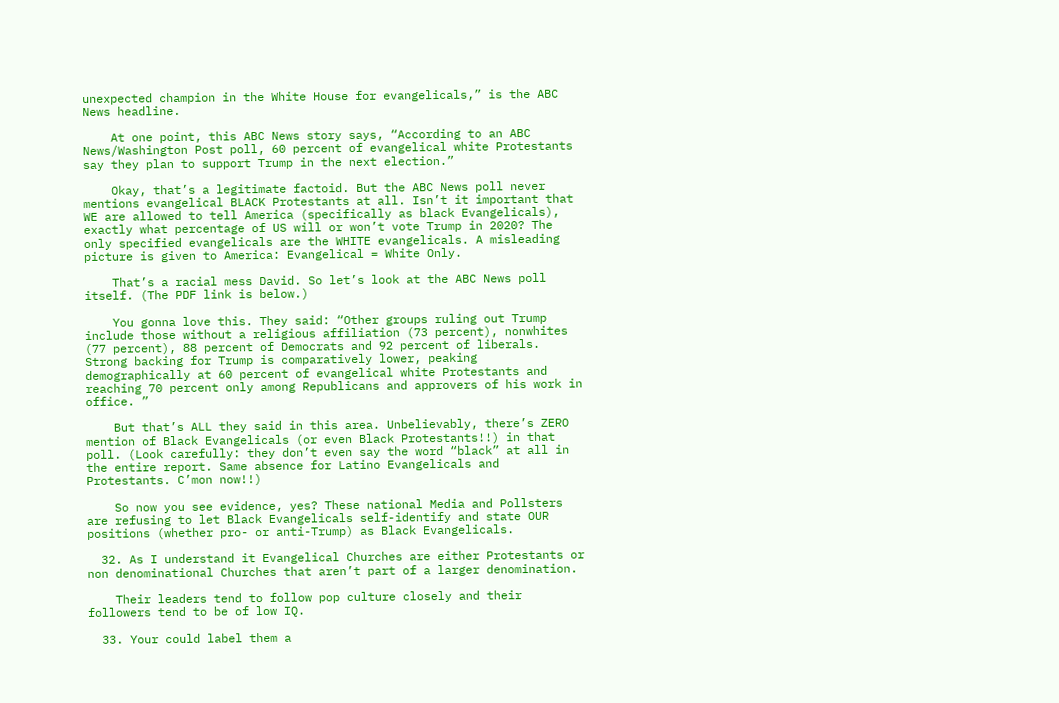unexpected champion in the White House for evangelicals,” is the ABC News headline.

    At one point, this ABC News story says, “According to an ABC News/Washington Post poll, 60 percent of evangelical white Protestants say they plan to support Trump in the next election.”

    Okay, that’s a legitimate factoid. But the ABC News poll never mentions evangelical BLACK Protestants at all. Isn’t it important that WE are allowed to tell America (specifically as black Evangelicals), exactly what percentage of US will or won’t vote Trump in 2020? The only specified evangelicals are the WHITE evangelicals. A misleading picture is given to America: Evangelical = White Only.

    That’s a racial mess David. So let’s look at the ABC News poll itself. (The PDF link is below.)

    You gonna love this. They said: “Other groups ruling out Trump include those without a religious affiliation (73 percent), nonwhites (77 percent), 88 percent of Democrats and 92 percent of liberals. Strong backing for Trump is comparatively lower, peaking demographically at 60 percent of evangelical white Protestants and reaching 70 percent only among Republicans and approvers of his work in office. ”

    But that’s ALL they said in this area. Unbelievably, there’s ZERO mention of Black Evangelicals (or even Black Protestants!!) in that poll. (Look carefully: they don’t even say the word “black” at all in the entire report. Same absence for Latino Evangelicals and Protestants. C’mon now!!)

    So now you see evidence, yes? These national Media and Pollsters are refusing to let Black Evangelicals self-identify and state OUR positions (whether pro- or anti-Trump) as Black Evangelicals.

  32. As I understand it Evangelical Churches are either Protestants or non denominational Churches that aren’t part of a larger denomination.

    Their leaders tend to follow pop culture closely and their followers tend to be of low IQ.

  33. Your could label them a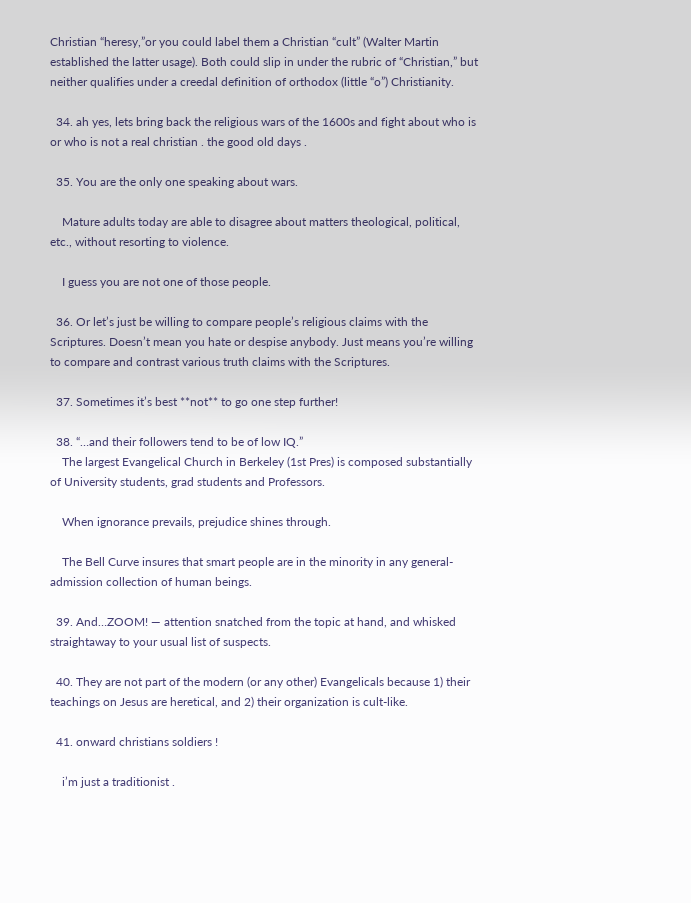Christian “heresy,”or you could label them a Christian “cult” (Walter Martin established the latter usage). Both could slip in under the rubric of “Christian,” but neither qualifies under a creedal definition of orthodox (little “o”) Christianity.

  34. ah yes, lets bring back the religious wars of the 1600s and fight about who is or who is not a real christian . the good old days .

  35. You are the only one speaking about wars.

    Mature adults today are able to disagree about matters theological, political, etc., without resorting to violence.

    I guess you are not one of those people.

  36. Or let’s just be willing to compare people’s religious claims with the Scriptures. Doesn’t mean you hate or despise anybody. Just means you’re willing to compare and contrast various truth claims with the Scriptures.

  37. Sometimes it’s best **not** to go one step further!

  38. “…and their followers tend to be of low IQ.”
    The largest Evangelical Church in Berkeley (1st Pres) is composed substantially of University students, grad students and Professors.

    When ignorance prevails, prejudice shines through.

    The Bell Curve insures that smart people are in the minority in any general-admission collection of human beings.

  39. And…ZOOM! — attention snatched from the topic at hand, and whisked straightaway to your usual list of suspects.

  40. They are not part of the modern (or any other) Evangelicals because 1) their teachings on Jesus are heretical, and 2) their organization is cult-like.

  41. onward christians soldiers !

    i’m just a traditionist .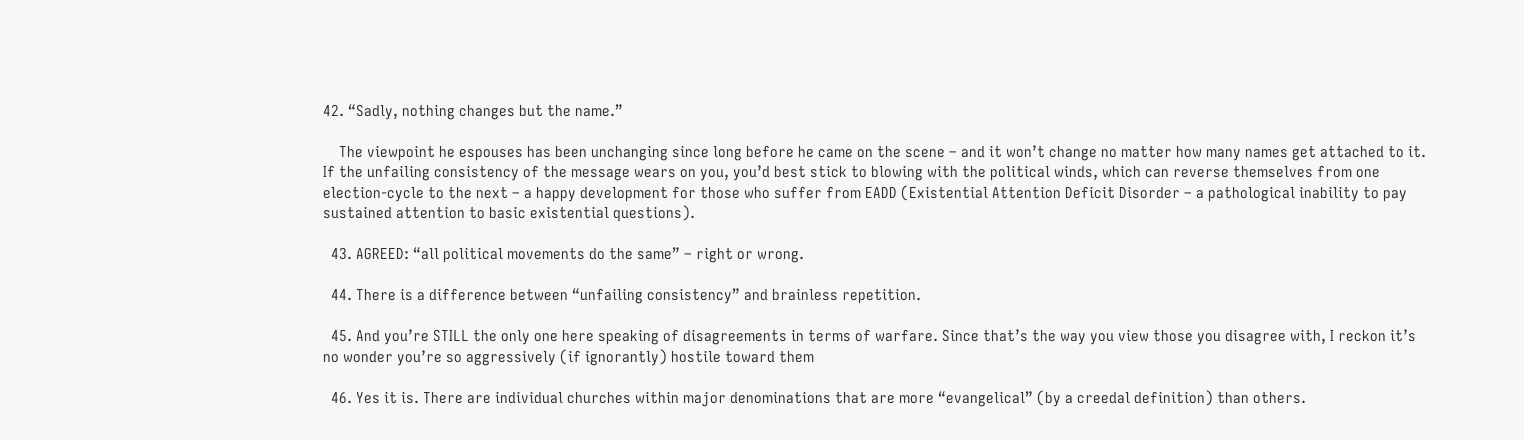42. “Sadly, nothing changes but the name.”

    The viewpoint he espouses has been unchanging since long before he came on the scene – and it won’t change no matter how many names get attached to it. If the unfailing consistency of the message wears on you, you’d best stick to blowing with the political winds, which can reverse themselves from one election-cycle to the next – a happy development for those who suffer from EADD (Existential Attention Deficit Disorder – a pathological inability to pay sustained attention to basic existential questions).

  43. AGREED: “all political movements do the same” – right or wrong.

  44. There is a difference between “unfailing consistency” and brainless repetition.

  45. And you’re STILL the only one here speaking of disagreements in terms of warfare. Since that’s the way you view those you disagree with, I reckon it’s no wonder you’re so aggressively (if ignorantly) hostile toward them

  46. Yes it is. There are individual churches within major denominations that are more “evangelical” (by a creedal definition) than others.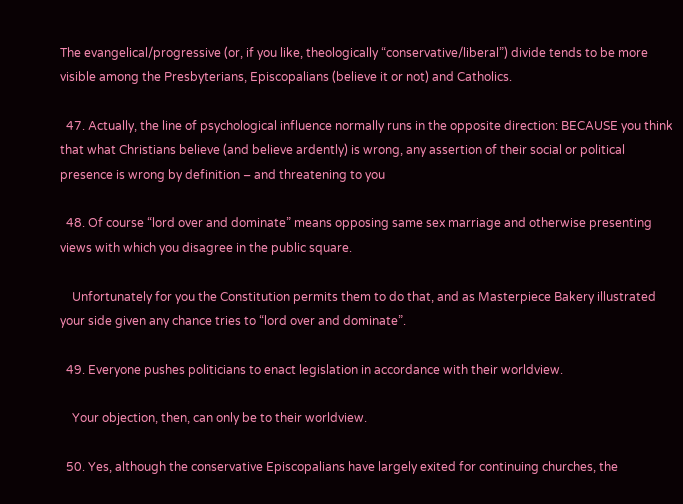The evangelical/progressive (or, if you like, theologically “conservative/liberal”) divide tends to be more visible among the Presbyterians, Episcopalians (believe it or not) and Catholics.

  47. Actually, the line of psychological influence normally runs in the opposite direction: BECAUSE you think that what Christians believe (and believe ardently) is wrong, any assertion of their social or political presence is wrong by definition – and threatening to you

  48. Of course “lord over and dominate” means opposing same sex marriage and otherwise presenting views with which you disagree in the public square.

    Unfortunately for you the Constitution permits them to do that, and as Masterpiece Bakery illustrated your side given any chance tries to “lord over and dominate”.

  49. Everyone pushes politicians to enact legislation in accordance with their worldview.

    Your objection, then, can only be to their worldview.

  50. Yes, although the conservative Episcopalians have largely exited for continuing churches, the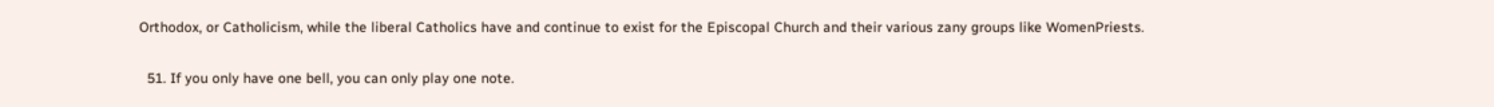Orthodox, or Catholicism, while the liberal Catholics have and continue to exist for the Episcopal Church and their various zany groups like WomenPriests.

  51. If you only have one bell, you can only play one note.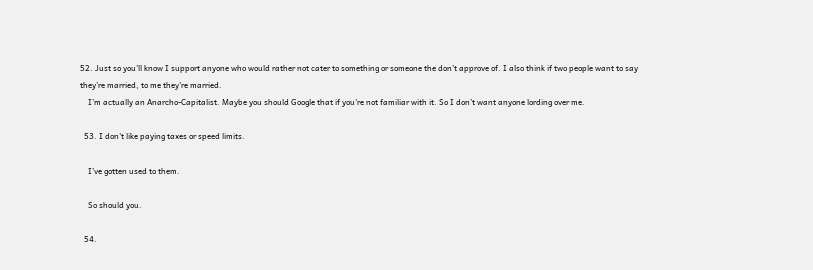52. Just so you’ll know I support anyone who would rather not cater to something or someone the don’t approve of. I also think if two people want to say they’re married, to me they’re married.
    I’m actually an Anarcho-Capitalist. Maybe you should Google that if you’re not familiar with it. So I don’t want anyone lording over me.

  53. I don’t like paying taxes or speed limits.

    I’ve gotten used to them.

    So should you.

  54.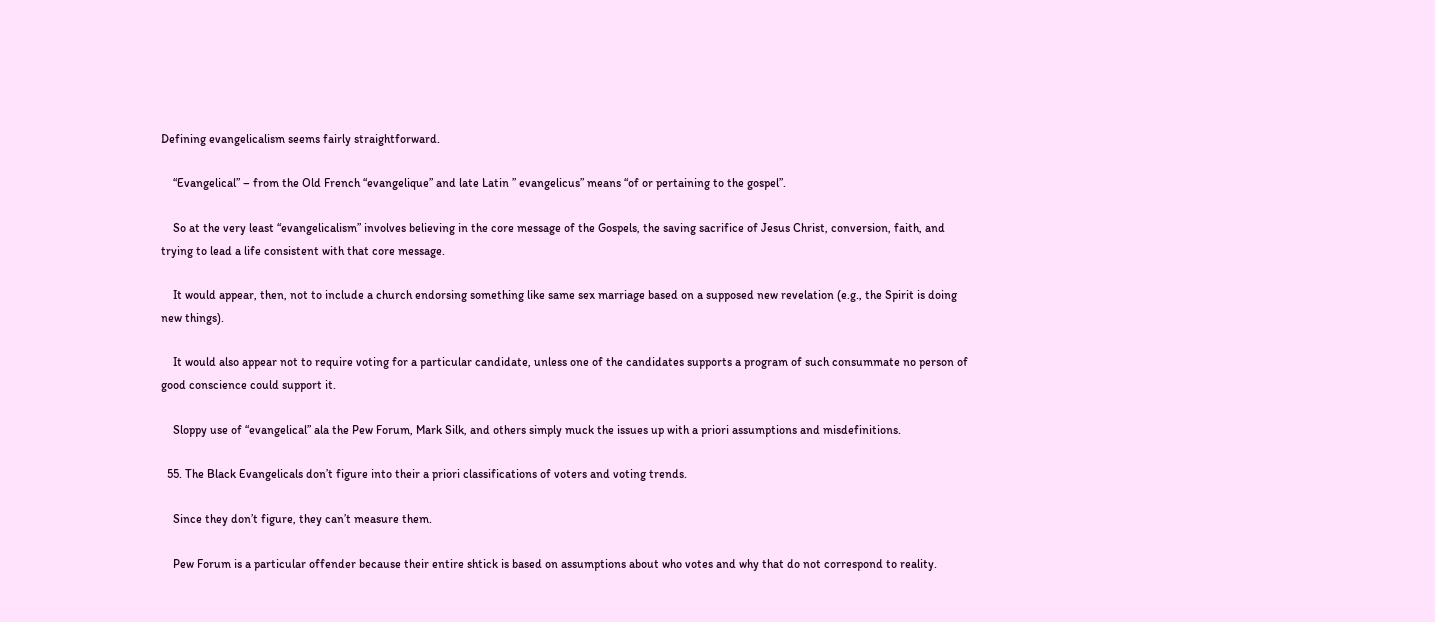Defining evangelicalism seems fairly straightforward.

    “Evangelical” – from the Old French “evangelique” and late Latin ” evangelicus” means “of or pertaining to the gospel”.

    So at the very least “evangelicalism” involves believing in the core message of the Gospels, the saving sacrifice of Jesus Christ, conversion, faith, and trying to lead a life consistent with that core message.

    It would appear, then, not to include a church endorsing something like same sex marriage based on a supposed new revelation (e.g., the Spirit is doing new things).

    It would also appear not to require voting for a particular candidate, unless one of the candidates supports a program of such consummate no person of good conscience could support it.

    Sloppy use of “evangelical” ala the Pew Forum, Mark Silk, and others simply muck the issues up with a priori assumptions and misdefinitions.

  55. The Black Evangelicals don’t figure into their a priori classifications of voters and voting trends.

    Since they don’t figure, they can’t measure them.

    Pew Forum is a particular offender because their entire shtick is based on assumptions about who votes and why that do not correspond to reality.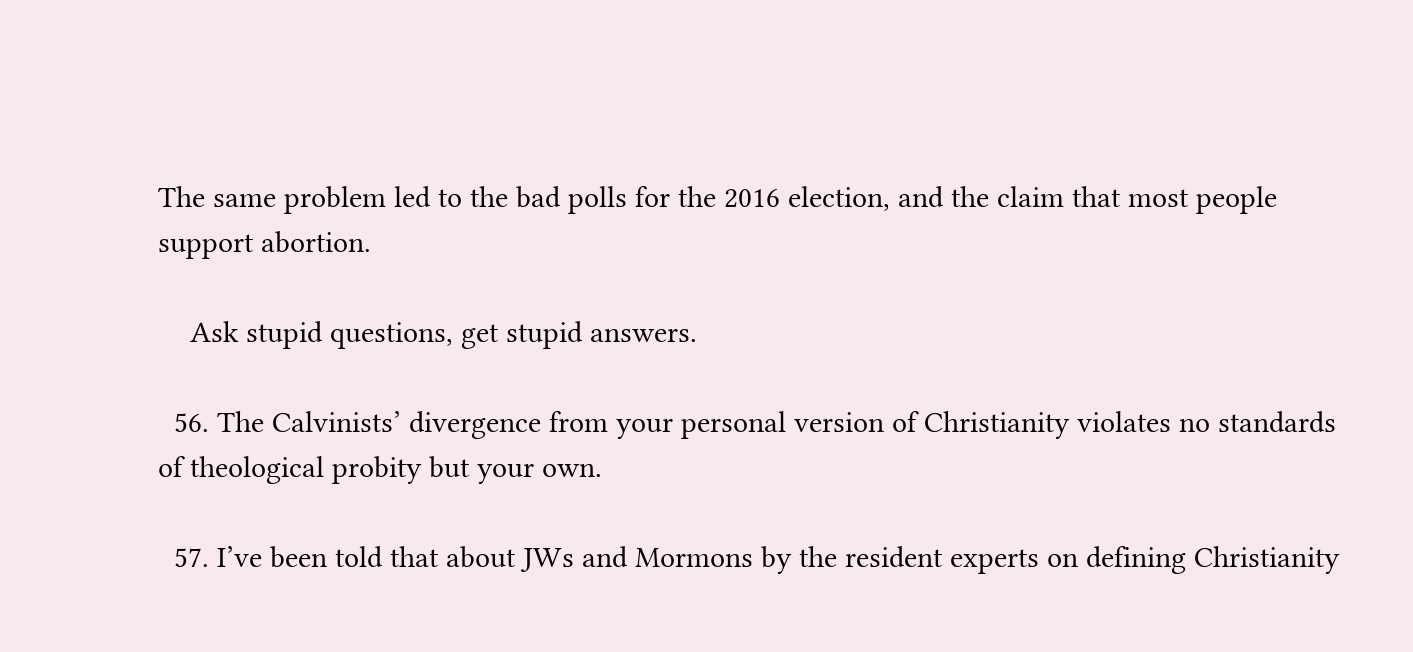The same problem led to the bad polls for the 2016 election, and the claim that most people support abortion.

    Ask stupid questions, get stupid answers.

  56. The Calvinists’ divergence from your personal version of Christianity violates no standards of theological probity but your own.

  57. I’ve been told that about JWs and Mormons by the resident experts on defining Christianity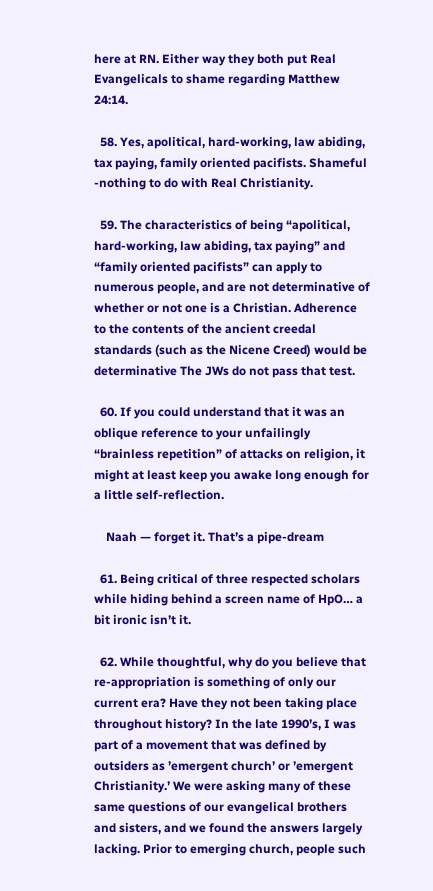here at RN. Either way they both put Real Evangelicals to shame regarding Matthew 24:14.

  58. Yes, apolitical, hard-working, law abiding, tax paying, family oriented pacifists. Shameful -nothing to do with Real Christianity.

  59. The characteristics of being “apolitical, hard-working, law abiding, tax paying” and “family oriented pacifists” can apply to numerous people, and are not determinative of whether or not one is a Christian. Adherence to the contents of the ancient creedal standards (such as the Nicene Creed) would be determinative The JWs do not pass that test.

  60. If you could understand that it was an oblique reference to your unfailingly “brainless repetition” of attacks on religion, it might at least keep you awake long enough for a little self-reflection.

    Naah — forget it. That’s a pipe-dream

  61. Being critical of three respected scholars while hiding behind a screen name of HpO… a bit ironic isn’t it.

  62. While thoughtful, why do you believe that re-appropriation is something of only our current era? Have they not been taking place throughout history? In the late 1990’s, I was part of a movement that was defined by outsiders as ’emergent church’ or ’emergent Christianity.’ We were asking many of these same questions of our evangelical brothers and sisters, and we found the answers largely lacking. Prior to emerging church, people such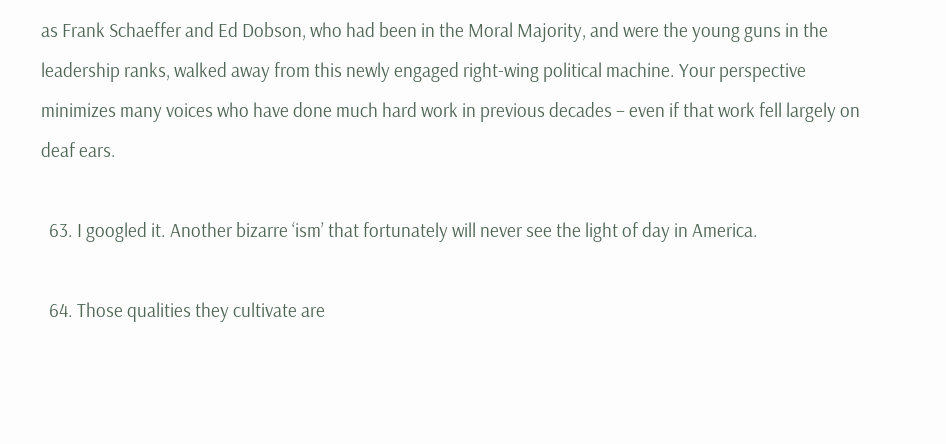as Frank Schaeffer and Ed Dobson, who had been in the Moral Majority, and were the young guns in the leadership ranks, walked away from this newly engaged right-wing political machine. Your perspective minimizes many voices who have done much hard work in previous decades – even if that work fell largely on deaf ears.

  63. I googled it. Another bizarre ‘ism’ that fortunately will never see the light of day in America.

  64. Those qualities they cultivate are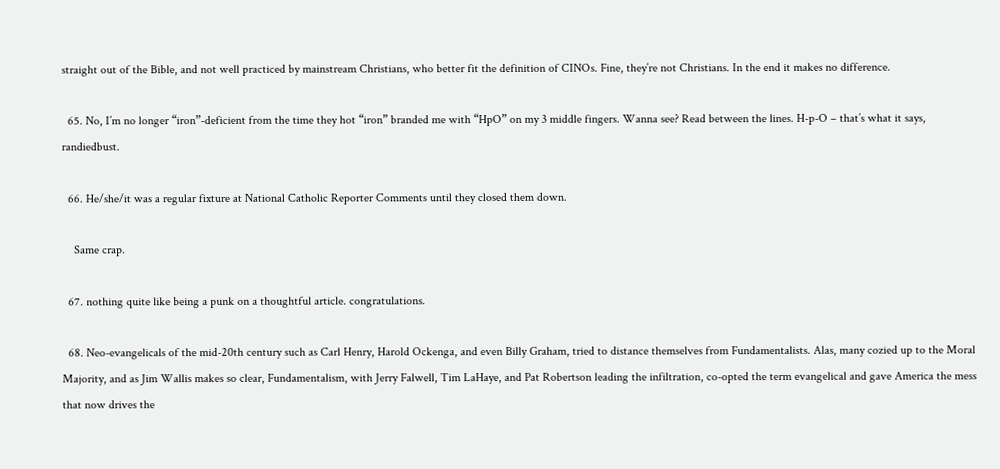straight out of the Bible, and not well practiced by mainstream Christians, who better fit the definition of CINOs. Fine, they’re not Christians. In the end it makes no difference.

  65. No, I’m no longer “iron”-deficient from the time they hot “iron” branded me with “HpO” on my 3 middle fingers. Wanna see? Read between the lines. H-p-O – that’s what it says, randiedbust.

  66. He/she/it was a regular fixture at National Catholic Reporter Comments until they closed them down.

    Same crap.

  67. nothing quite like being a punk on a thoughtful article. congratulations.

  68. Neo-evangelicals of the mid-20th century such as Carl Henry, Harold Ockenga, and even Billy Graham, tried to distance themselves from Fundamentalists. Alas, many cozied up to the Moral Majority, and as Jim Wallis makes so clear, Fundamentalism, with Jerry Falwell, Tim LaHaye, and Pat Robertson leading the infiltration, co-opted the term evangelical and gave America the mess that now drives the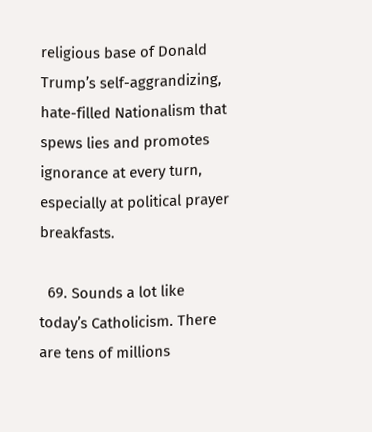religious base of Donald Trump’s self-aggrandizing, hate-filled Nationalism that spews lies and promotes ignorance at every turn, especially at political prayer breakfasts.

  69. Sounds a lot like today’s Catholicism. There are tens of millions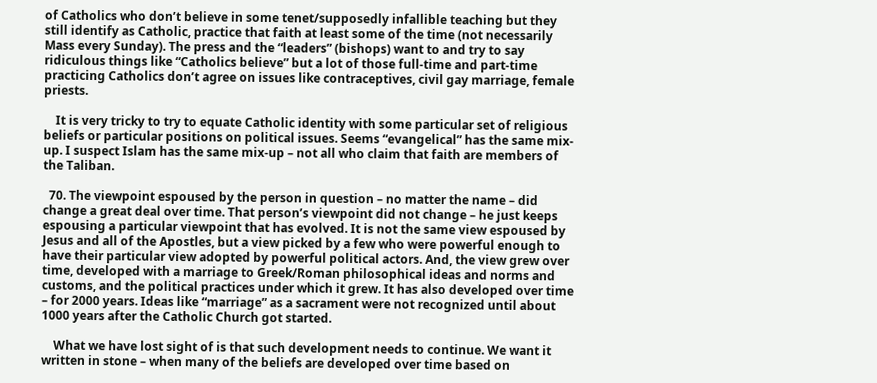of Catholics who don’t believe in some tenet/supposedly infallible teaching but they still identify as Catholic, practice that faith at least some of the time (not necessarily Mass every Sunday). The press and the “leaders” (bishops) want to and try to say ridiculous things like “Catholics believe” but a lot of those full-time and part-time practicing Catholics don’t agree on issues like contraceptives, civil gay marriage, female priests.

    It is very tricky to try to equate Catholic identity with some particular set of religious beliefs or particular positions on political issues. Seems “evangelical” has the same mix-up. I suspect Islam has the same mix-up – not all who claim that faith are members of the Taliban.

  70. The viewpoint espoused by the person in question – no matter the name – did change a great deal over time. That person’s viewpoint did not change – he just keeps espousing a particular viewpoint that has evolved. It is not the same view espoused by Jesus and all of the Apostles, but a view picked by a few who were powerful enough to have their particular view adopted by powerful political actors. And, the view grew over time, developed with a marriage to Greek/Roman philosophical ideas and norms and customs, and the political practices under which it grew. It has also developed over time – for 2000 years. Ideas like “marriage” as a sacrament were not recognized until about 1000 years after the Catholic Church got started.

    What we have lost sight of is that such development needs to continue. We want it written in stone – when many of the beliefs are developed over time based on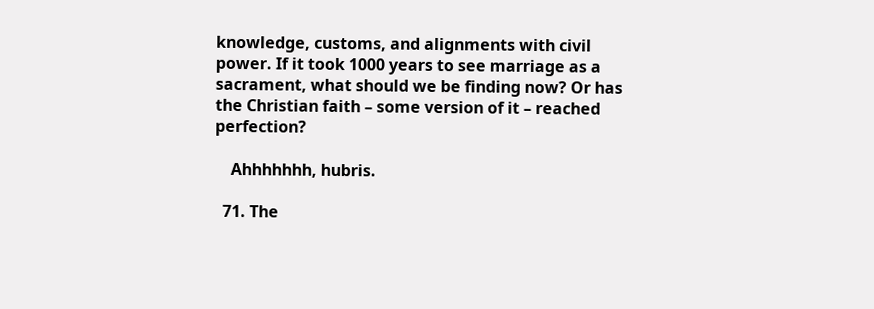knowledge, customs, and alignments with civil power. If it took 1000 years to see marriage as a sacrament, what should we be finding now? Or has the Christian faith – some version of it – reached perfection?

    Ahhhhhhh, hubris.

  71. The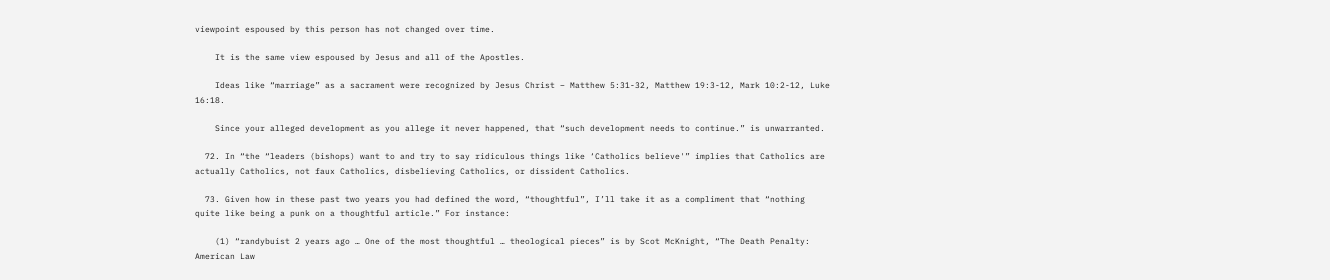viewpoint espoused by this person has not changed over time.

    It is the same view espoused by Jesus and all of the Apostles.

    Ideas like “marriage” as a sacrament were recognized by Jesus Christ – Matthew 5:31-32, Matthew 19:3-12, Mark 10:2-12, Luke 16:18.

    Since your alleged development as you allege it never happened, that “such development needs to continue.” is unwarranted.

  72. In “the “leaders (bishops) want to and try to say ridiculous things like ‘Catholics believe'” implies that Catholics are actually Catholics, not faux Catholics, disbelieving Catholics, or dissident Catholics.

  73. Given how in these past two years you had defined the word, “thoughtful”, I’ll take it as a compliment that “nothing quite like being a punk on a thoughtful article.” For instance:

    (1) “randybuist 2 years ago … One of the most thoughtful … theological pieces” is by Scot McKnight, “The Death Penalty: American Law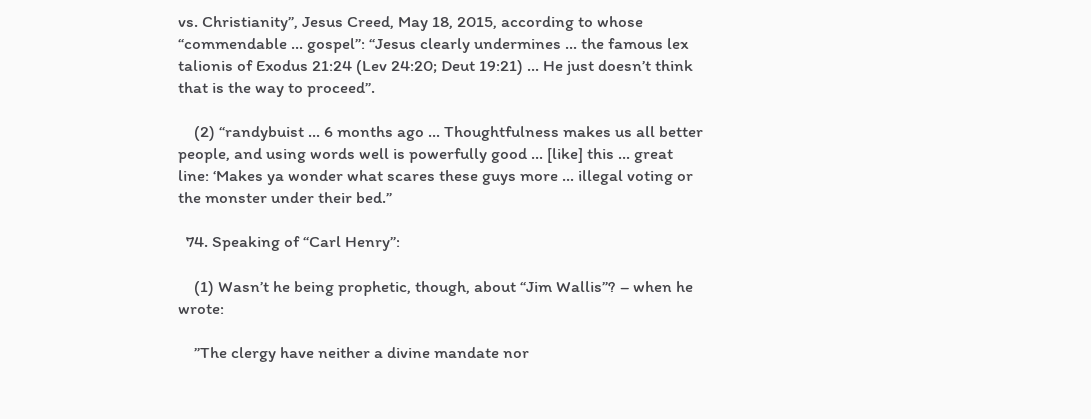vs. Christianity”, Jesus Creed, May 18, 2015, according to whose “commendable … gospel”: “Jesus clearly undermines … the famous lex talionis of Exodus 21:24 (Lev 24:20; Deut 19:21) … He just doesn’t think that is the way to proceed”.

    (2) “randybuist … 6 months ago … Thoughtfulness makes us all better people, and using words well is powerfully good … [like] this … great line: ‘Makes ya wonder what scares these guys more … illegal voting or the monster under their bed.”

  74. Speaking of “Carl Henry”:

    (1) Wasn’t he being prophetic, though, about “Jim Wallis”? – when he wrote:

    ”The clergy have neither a divine mandate nor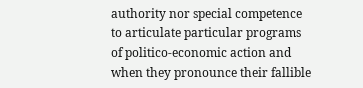authority nor special competence to articulate particular programs of politico-economic action and when they pronounce their fallible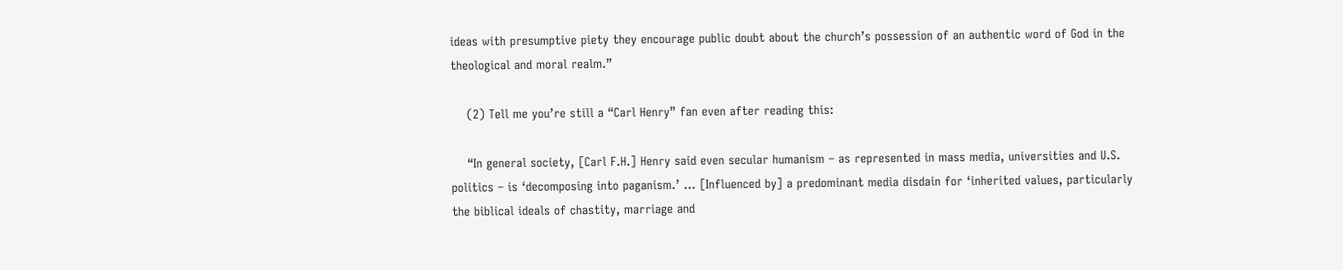ideas with presumptive piety they encourage public doubt about the church’s possession of an authentic word of God in the theological and moral realm.”

    (2) Tell me you’re still a “Carl Henry” fan even after reading this:

    “In general society, [Carl F.H.] Henry said even secular humanism – as represented in mass media, universities and U.S. politics – is ‘decomposing into paganism.’ … [Influenced by] a predominant media disdain for ‘inherited values, particularly the biblical ideals of chastity, marriage and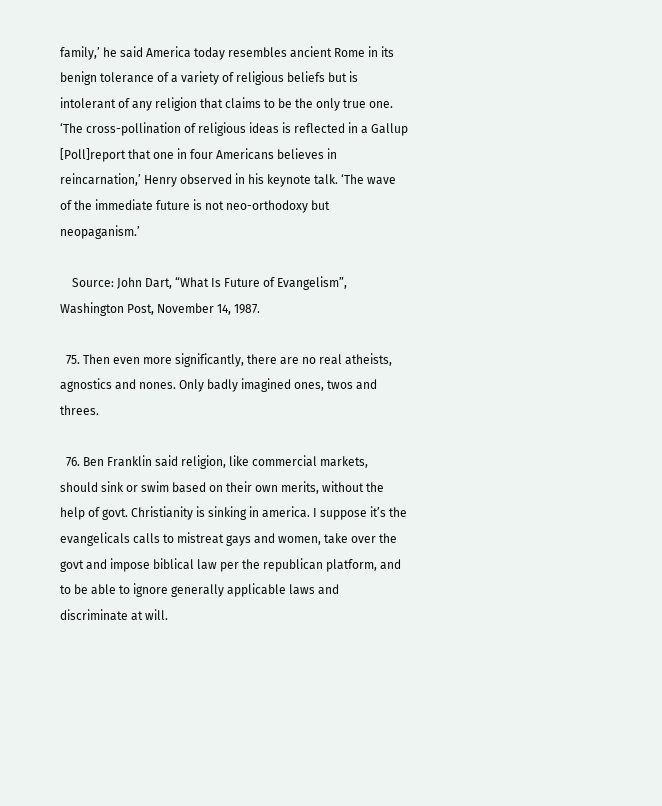family,’ he said America today resembles ancient Rome in its benign tolerance of a variety of religious beliefs but is intolerant of any religion that claims to be the only true one. ‘The cross-pollination of religious ideas is reflected in a Gallup [Poll]report that one in four Americans believes in reincarnation,’ Henry observed in his keynote talk. ‘The wave of the immediate future is not neo-orthodoxy but neopaganism.’

    Source: John Dart, “What Is Future of Evangelism”, Washington Post, November 14, 1987.

  75. Then even more significantly, there are no real atheists, agnostics and nones. Only badly imagined ones, twos and threes.

  76. Ben Franklin said religion, like commercial markets, should sink or swim based on their own merits, without the help of govt. Christianity is sinking in america. I suppose it’s the evangelicals calls to mistreat gays and women, take over the govt and impose biblical law per the republican platform, and to be able to ignore generally applicable laws and discriminate at will.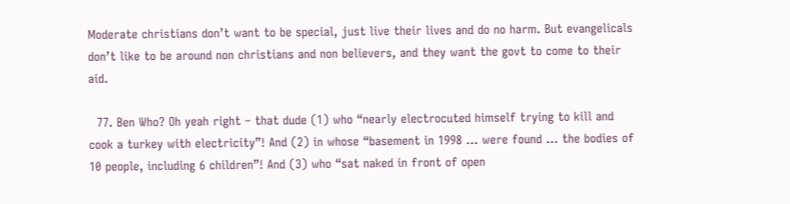Moderate christians don’t want to be special, just live their lives and do no harm. But evangelicals don’t like to be around non christians and non believers, and they want the govt to come to their aid.

  77. Ben Who? Oh yeah right – that dude (1) who “nearly electrocuted himself trying to kill and cook a turkey with electricity”! And (2) in whose “basement in 1998 … were found … the bodies of 10 people, including 6 children”! And (3) who “sat naked in front of open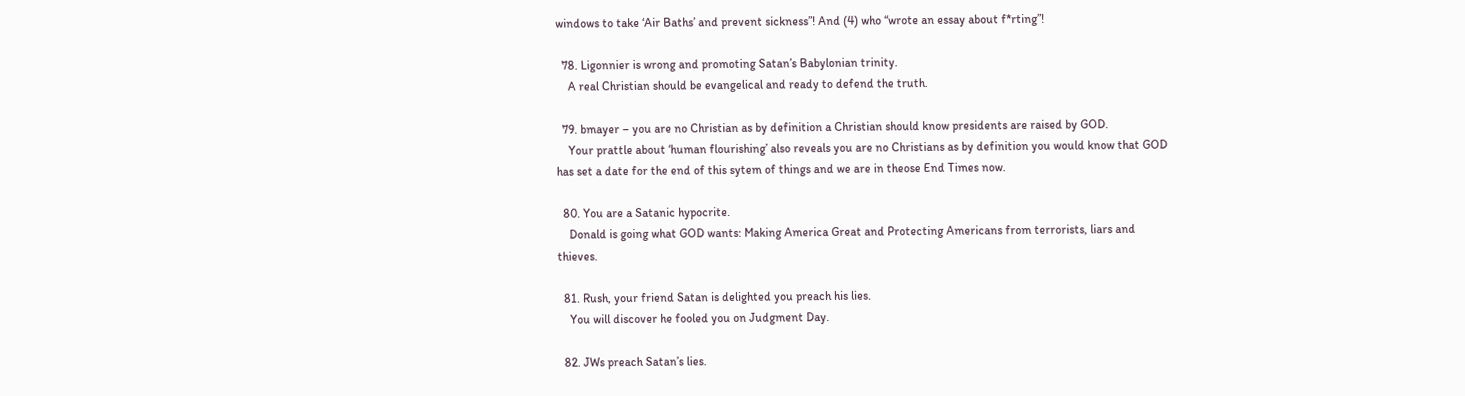windows to take ‘Air Baths’ and prevent sickness”! And (4) who “wrote an essay about f*rting”!

  78. Ligonnier is wrong and promoting Satan’s Babylonian trinity.
    A real Christian should be evangelical and ready to defend the truth.

  79. bmayer – you are no Christian as by definition a Christian should know presidents are raised by GOD.
    Your prattle about ‘human flourishing’ also reveals you are no Christians as by definition you would know that GOD has set a date for the end of this sytem of things and we are in theose End Times now.

  80. You are a Satanic hypocrite.
    Donald is going what GOD wants: Making America Great and Protecting Americans from terrorists, liars and thieves.

  81. Rush, your friend Satan is delighted you preach his lies.
    You will discover he fooled you on Judgment Day.

  82. JWs preach Satan’s lies.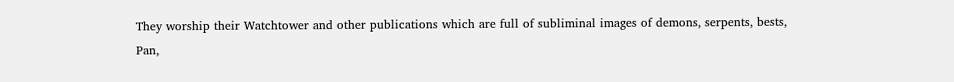They worship their Watchtower and other publications which are full of subliminal images of demons, serpents, bests, Pan,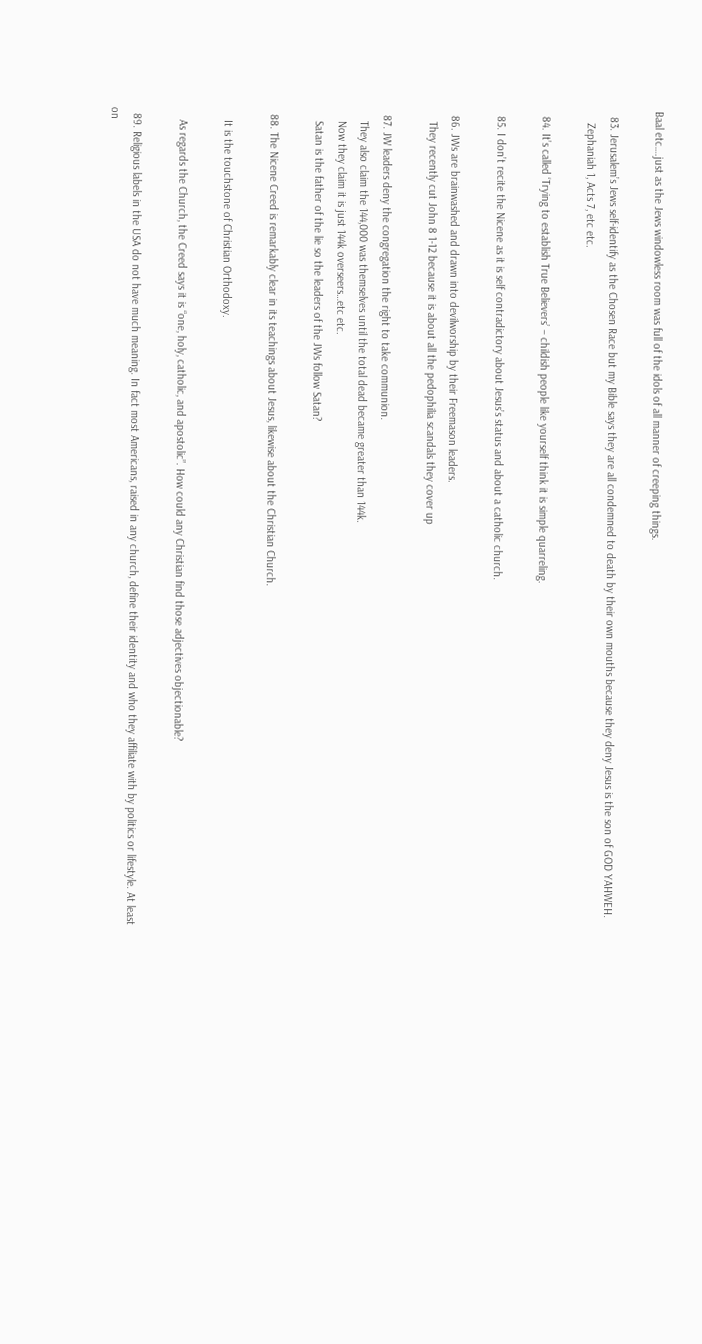Baal etc….just as the Jews windowless room was full of the idols of all manner of creeping things.

  83. Jerusalem’s Jews self-identify as the Chosen Race but my Bible says they are all condemned to death by their own mouths because they deny Jesus is the son of GOD YAHWEH.
    Zephaniah 1, Acts 7, etc etc.

  84. It’s called ‘Trying to establish True Believers’ – childish people like yourself think it is simple quarreling.

  85. I don’t recite the Nicene as it is self contradictory about Jesus’s status and about a catholic church.

  86. JWs are brainwashed and drawn into devilworship by their Freemason leaders.
    They recently cut John 8 1-12 because it is about all the pedophilia scandals they cover up

  87. JW leaders deny the congregation the right to take communion.
    They also claim the 144,000 was themselves until the total dead became greater than 144k.
    Now they claim it is just 144k overseers…etc etc.
    Satan is the father of the lie so the leaders of the JWs follow Satan?

  88. The Nicene Creed is remarkably clear in its teachings about Jesus, likewise about the Christian Church.

    It is the touchstone of Christian Orthodoxy.

    As regards the Church, the Creed says it is “one, holy, catholic, and apostolic”. How could any Christian find those adjectives objectionable?

  89. Religious labels in the USA do not have much meaning. In fact most Americans, raised in any church, define their identity and who they affiliate with by politics or lifestyle. At least on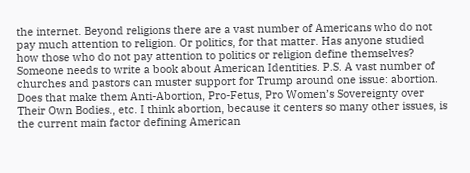the internet. Beyond religions there are a vast number of Americans who do not pay much attention to religion. Or politics, for that matter. Has anyone studied how those who do not pay attention to politics or religion define themselves? Someone needs to write a book about American Identities. P.S. A vast number of churches and pastors can muster support for Trump around one issue: abortion. Does that make them Anti-Abortion, Pro-Fetus, Pro Women’s Sovereignty over Their Own Bodies., etc. I think abortion, because it centers so many other issues, is the current main factor defining American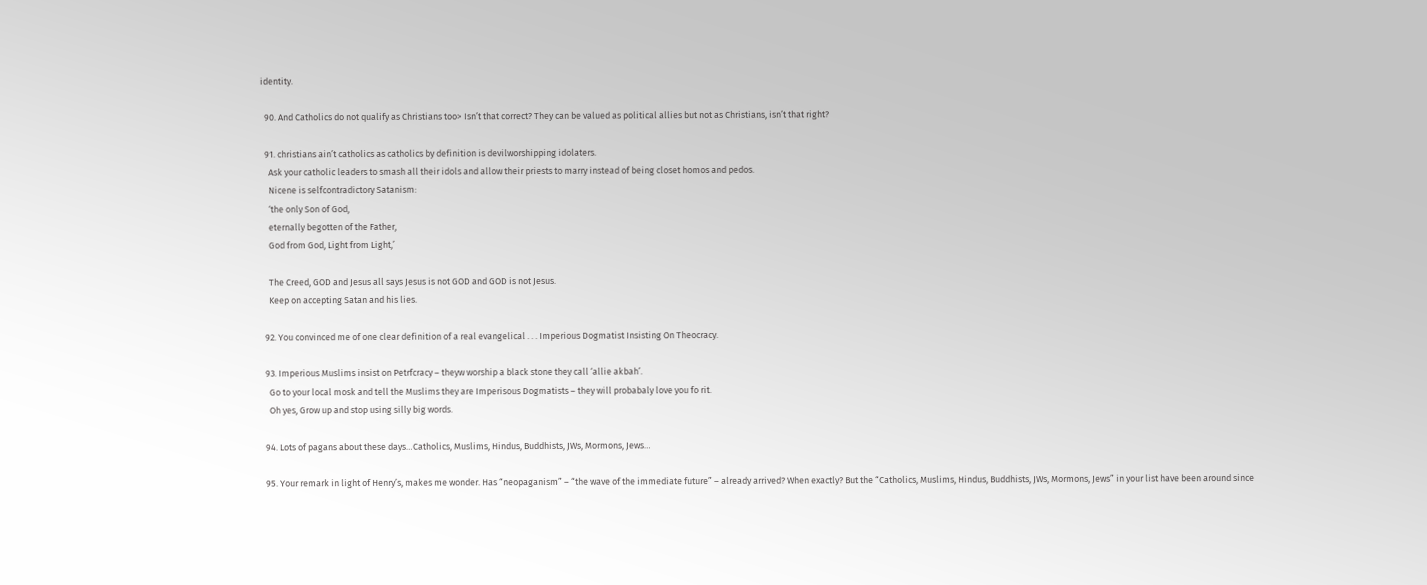identity.

  90. And Catholics do not qualify as Christians too> Isn’t that correct? They can be valued as political allies but not as Christians, isn’t that right?

  91. christians ain’t catholics as catholics by definition is devilworshipping idolaters.
    Ask your catholic leaders to smash all their idols and allow their priests to marry instead of being closet homos and pedos.
    Nicene is selfcontradictory Satanism:
    ‘the only Son of God,
    eternally begotten of the Father,
    God from God, Light from Light,’

    The Creed, GOD and Jesus all says Jesus is not GOD and GOD is not Jesus.
    Keep on accepting Satan and his lies.

  92. You convinced me of one clear definition of a real evangelical . . . Imperious Dogmatist Insisting On Theocracy.

  93. Imperious Muslims insist on Petrfcracy – theyw worship a black stone they call ‘allie akbah’.
    Go to your local mosk and tell the Muslims they are Imperisous Dogmatists – they will probabaly love you fo rit.
    Oh yes, Grow up and stop using silly big words.

  94. Lots of pagans about these days…Catholics, Muslims, Hindus, Buddhists, JWs, Mormons, Jews…

  95. Your remark in light of Henry’s, makes me wonder. Has “neopaganism” – “the wave of the immediate future” – already arrived? When exactly? But the “Catholics, Muslims, Hindus, Buddhists, JWs, Mormons, Jews” in your list have been around since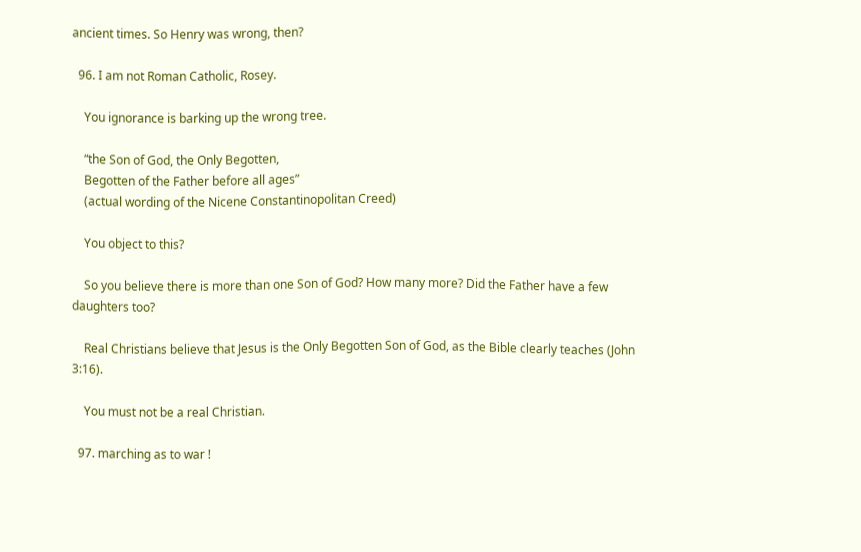ancient times. So Henry was wrong, then?

  96. I am not Roman Catholic, Rosey.

    You ignorance is barking up the wrong tree.

    “the Son of God, the Only Begotten,
    Begotten of the Father before all ages”
    (actual wording of the Nicene Constantinopolitan Creed)

    You object to this?

    So you believe there is more than one Son of God? How many more? Did the Father have a few daughters too?

    Real Christians believe that Jesus is the Only Begotten Son of God, as the Bible clearly teaches (John 3:16).

    You must not be a real Christian.

  97. marching as to war !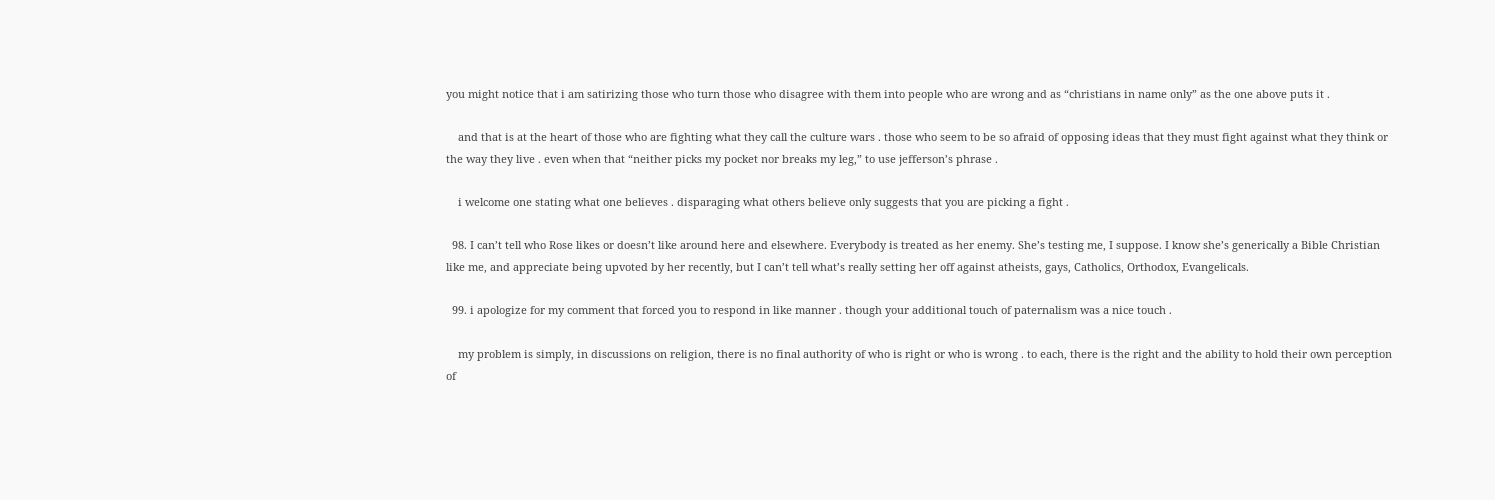you might notice that i am satirizing those who turn those who disagree with them into people who are wrong and as “christians in name only” as the one above puts it .

    and that is at the heart of those who are fighting what they call the culture wars . those who seem to be so afraid of opposing ideas that they must fight against what they think or the way they live . even when that “neither picks my pocket nor breaks my leg,” to use jefferson’s phrase .

    i welcome one stating what one believes . disparaging what others believe only suggests that you are picking a fight .

  98. I can’t tell who Rose likes or doesn’t like around here and elsewhere. Everybody is treated as her enemy. She’s testing me, I suppose. I know she’s generically a Bible Christian like me, and appreciate being upvoted by her recently, but I can’t tell what’s really setting her off against atheists, gays, Catholics, Orthodox, Evangelicals.

  99. i apologize for my comment that forced you to respond in like manner . though your additional touch of paternalism was a nice touch .

    my problem is simply, in discussions on religion, there is no final authority of who is right or who is wrong . to each, there is the right and the ability to hold their own perception of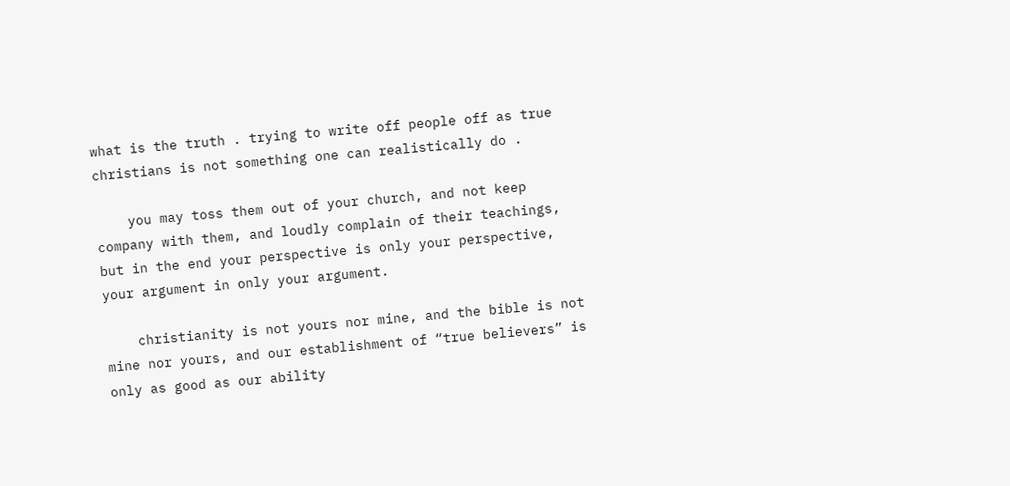what is the truth . trying to write off people off as true christians is not something one can realistically do .

    you may toss them out of your church, and not keep company with them, and loudly complain of their teachings, but in the end your perspective is only your perspective, your argument in only your argument.

    christianity is not yours nor mine, and the bible is not mine nor yours, and our establishment of “true believers” is only as good as our ability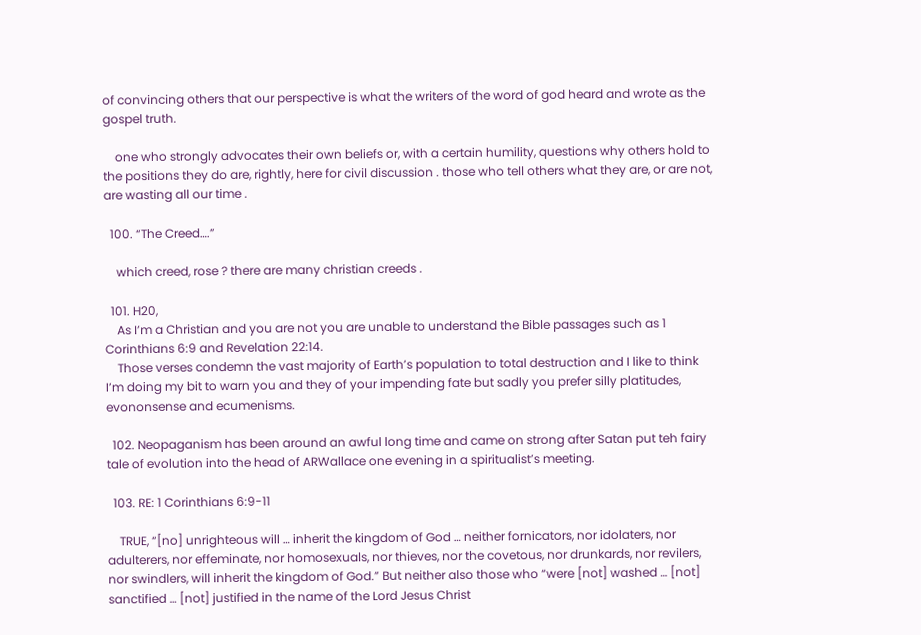of convincing others that our perspective is what the writers of the word of god heard and wrote as the gospel truth.

    one who strongly advocates their own beliefs or, with a certain humility, questions why others hold to the positions they do are, rightly, here for civil discussion . those who tell others what they are, or are not, are wasting all our time .

  100. “The Creed….”

    which creed, rose ? there are many christian creeds .

  101. H20,
    As I’m a Christian and you are not you are unable to understand the Bible passages such as 1 Corinthians 6:9 and Revelation 22:14.
    Those verses condemn the vast majority of Earth’s population to total destruction and I like to think I’m doing my bit to warn you and they of your impending fate but sadly you prefer silly platitudes, evononsense and ecumenisms.

  102. Neopaganism has been around an awful long time and came on strong after Satan put teh fairy tale of evolution into the head of ARWallace one evening in a spiritualist’s meeting.

  103. RE: 1 Corinthians 6:9-11

    TRUE, “[no] unrighteous will … inherit the kingdom of God … neither fornicators, nor idolaters, nor adulterers, nor effeminate, nor homosexuals, nor thieves, nor the covetous, nor drunkards, nor revilers, nor swindlers, will inherit the kingdom of God.” But neither also those who “were [not] washed … [not] sanctified … [not] justified in the name of the Lord Jesus Christ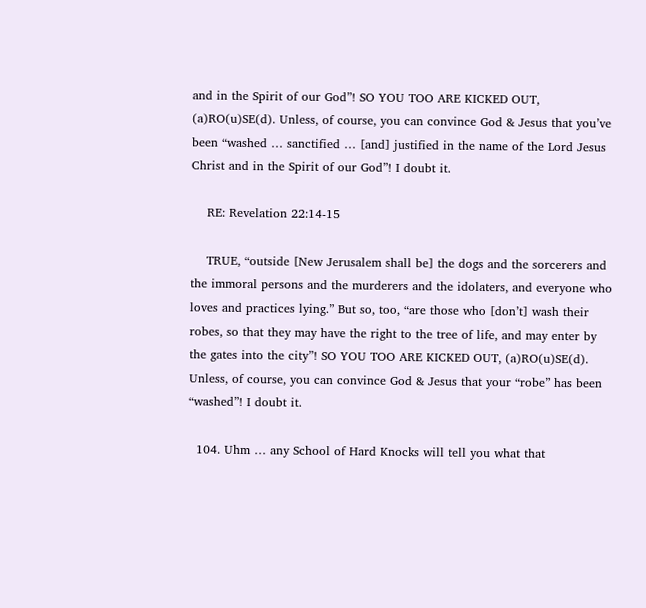and in the Spirit of our God”! SO YOU TOO ARE KICKED OUT, (a)RO(u)SE(d). Unless, of course, you can convince God & Jesus that you’ve been “washed … sanctified … [and] justified in the name of the Lord Jesus Christ and in the Spirit of our God”! I doubt it.

    RE: Revelation 22:14-15

    TRUE, “outside [New Jerusalem shall be] the dogs and the sorcerers and the immoral persons and the murderers and the idolaters, and everyone who loves and practices lying.” But so, too, “are those who [don’t] wash their robes, so that they may have the right to the tree of life, and may enter by the gates into the city”! SO YOU TOO ARE KICKED OUT, (a)RO(u)SE(d). Unless, of course, you can convince God & Jesus that your “robe” has been “washed”! I doubt it.

  104. Uhm … any School of Hard Knocks will tell you what that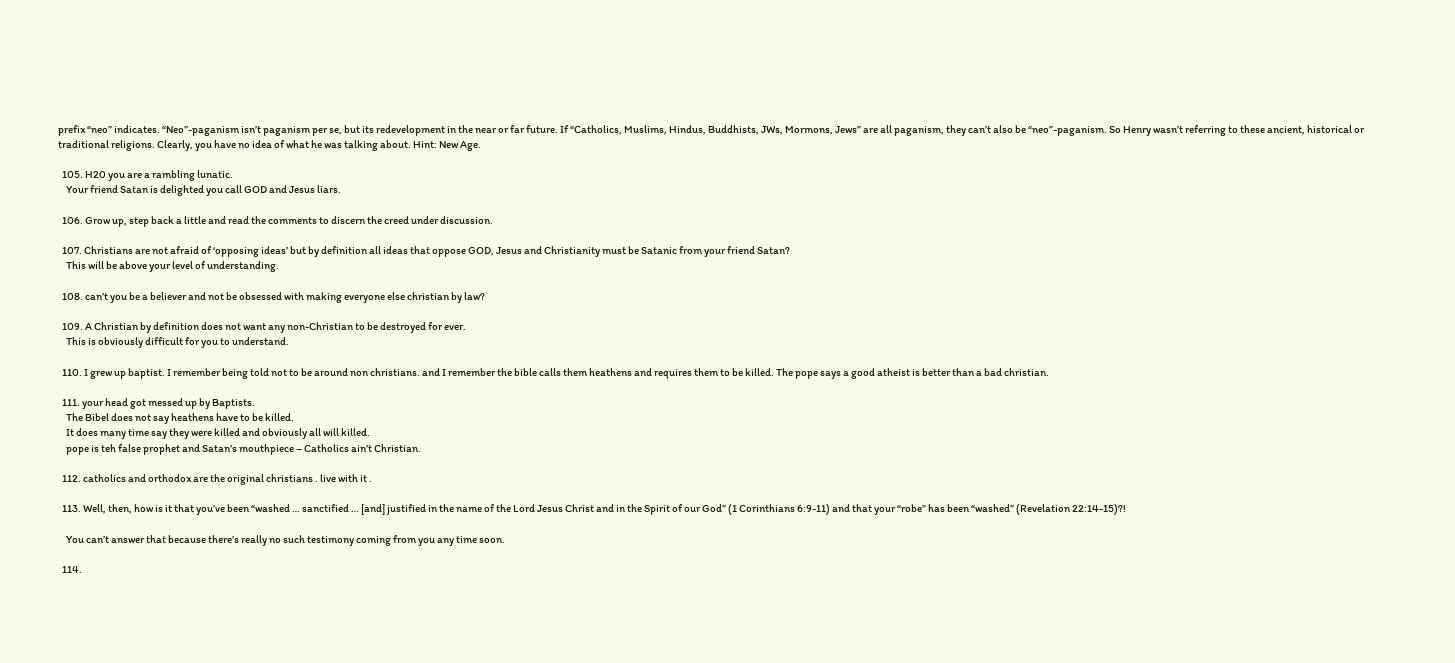prefix “neo” indicates. “Neo”-paganism isn’t paganism per se, but its redevelopment in the near or far future. If “Catholics, Muslims, Hindus, Buddhists, JWs, Mormons, Jews” are all paganism, they can’t also be “neo”-paganism. So Henry wasn’t referring to these ancient, historical or traditional religions. Clearly, you have no idea of what he was talking about. Hint: New Age.

  105. H20 you are a rambling lunatic.
    Your friend Satan is delighted you call GOD and Jesus liars.

  106. Grow up, step back a little and read the comments to discern the creed under discussion.

  107. Christians are not afraid of ‘opposing ideas’ but by definition all ideas that oppose GOD, Jesus and Christianity must be Satanic from your friend Satan?
    This will be above your level of understanding.

  108. can’t you be a believer and not be obsessed with making everyone else christian by law?

  109. A Christian by definition does not want any non-Christian to be destroyed for ever.
    This is obviously difficult for you to understand.

  110. I grew up baptist. I remember being told not to be around non christians. and I remember the bible calls them heathens and requires them to be killed. The pope says a good atheist is better than a bad christian.

  111. your head got messed up by Baptists.
    The Bibel does not say heathens have to be killed.
    It does many time say they were killed and obviously all will killed.
    pope is teh false prophet and Satan’s mouthpiece – Catholics ain’t Christian.

  112. catholics and orthodox are the original christians . live with it .

  113. Well, then, how is it that you’ve been “washed … sanctified … [and] justified in the name of the Lord Jesus Christ and in the Spirit of our God” (1 Corinthians 6:9-11) and that your “robe” has been “washed” (Revelation 22:14-15)?!

    You can’t answer that because there’s really no such testimony coming from you any time soon.

  114.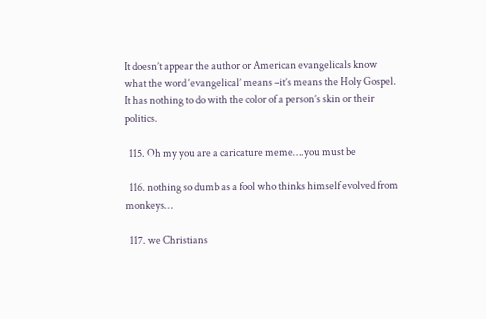It doesn’t appear the author or American evangelicals know what the word ‘evangelical’ means –it’s means the Holy Gospel. It has nothing to do with the color of a person’s skin or their politics.

  115. Oh my you are a caricature meme….you must be

  116. nothing so dumb as a fool who thinks himself evolved from monkeys…

  117. we Christians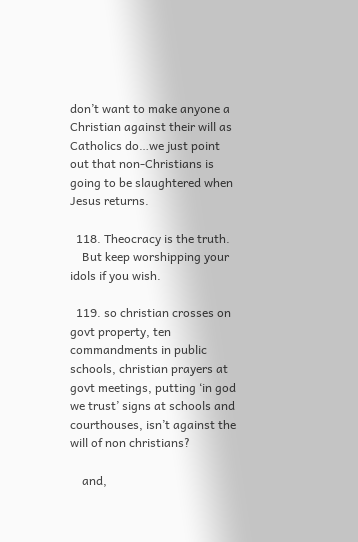don’t want to make anyone a Christian against their will as Catholics do…we just point out that non-Christians is going to be slaughtered when Jesus returns.

  118. Theocracy is the truth.
    But keep worshipping your idols if you wish.

  119. so christian crosses on govt property, ten commandments in public schools, christian prayers at govt meetings, putting ‘in god we trust’ signs at schools and courthouses, isn’t against the will of non christians?

    and,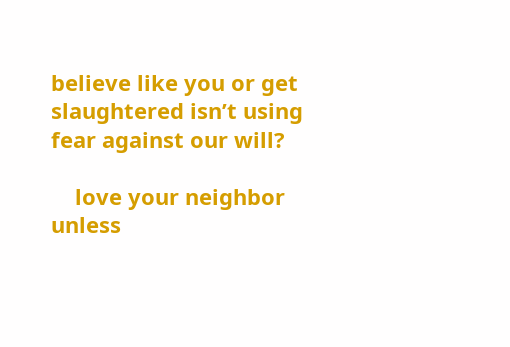believe like you or get slaughtered isn’t using fear against our will?

    love your neighbor unless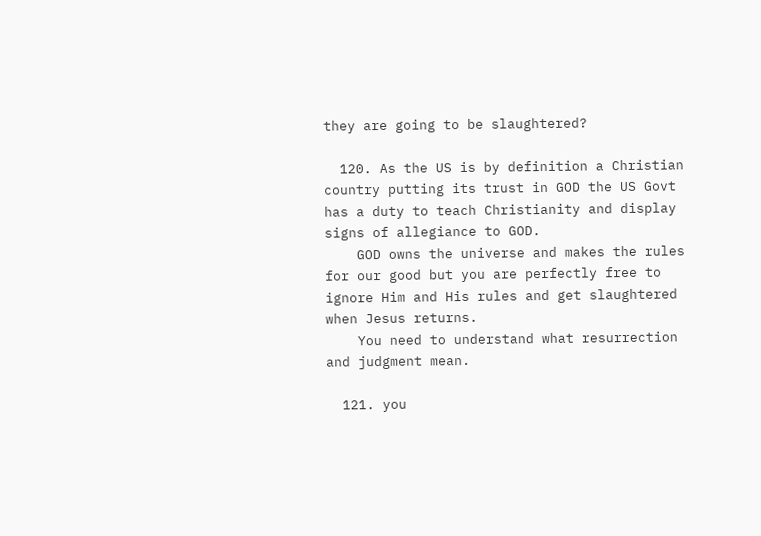they are going to be slaughtered?

  120. As the US is by definition a Christian country putting its trust in GOD the US Govt has a duty to teach Christianity and display signs of allegiance to GOD.
    GOD owns the universe and makes the rules for our good but you are perfectly free to ignore Him and His rules and get slaughtered when Jesus returns.
    You need to understand what resurrection and judgment mean.

  121. you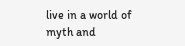live in a world of myth and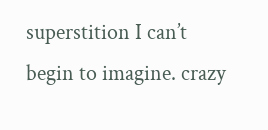superstition I can’t begin to imagine. crazy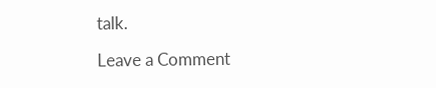talk.

Leave a Comment